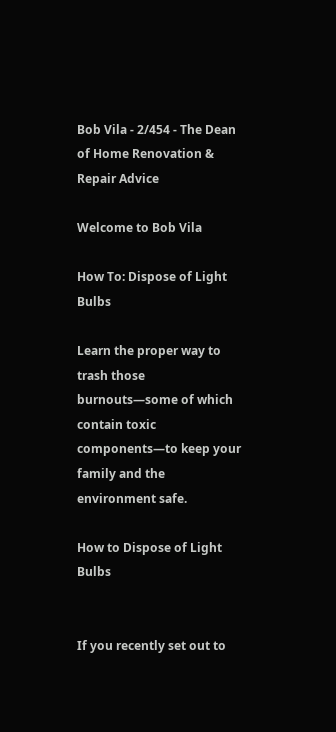Bob Vila - 2/454 - The Dean of Home Renovation & Repair Advice

Welcome to Bob Vila

How To: Dispose of Light Bulbs

Learn the proper way to trash those burnouts—some of which contain toxic components—to keep your family and the environment safe.

How to Dispose of Light Bulbs


If you recently set out to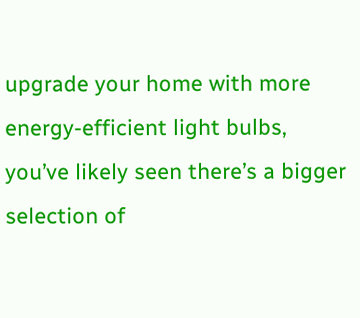upgrade your home with more energy-efficient light bulbs, you’ve likely seen there’s a bigger selection of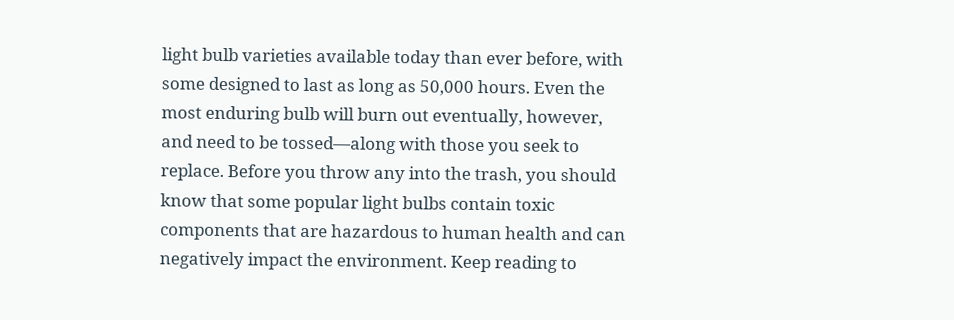light bulb varieties available today than ever before, with some designed to last as long as 50,000 hours. Even the most enduring bulb will burn out eventually, however, and need to be tossed—along with those you seek to replace. Before you throw any into the trash, you should know that some popular light bulbs contain toxic components that are hazardous to human health and can negatively impact the environment. Keep reading to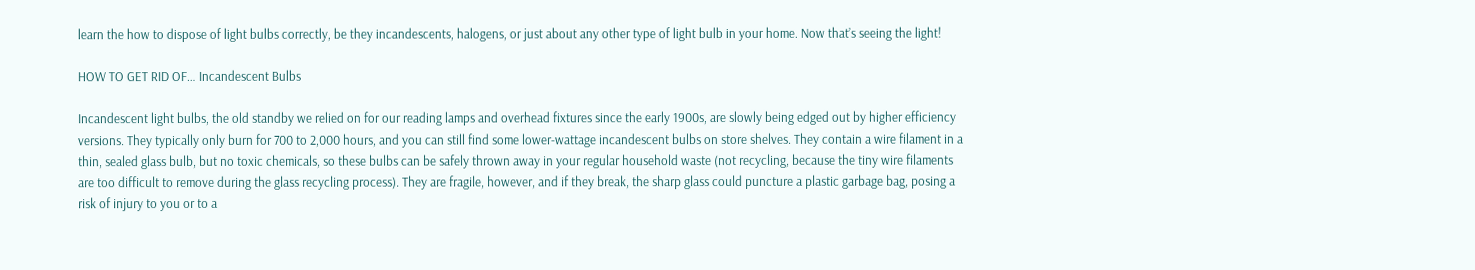learn the how to dispose of light bulbs correctly, be they incandescents, halogens, or just about any other type of light bulb in your home. Now that’s seeing the light!

HOW TO GET RID OF… Incandescent Bulbs

Incandescent light bulbs, the old standby we relied on for our reading lamps and overhead fixtures since the early 1900s, are slowly being edged out by higher efficiency versions. They typically only burn for 700 to 2,000 hours, and you can still find some lower-wattage incandescent bulbs on store shelves. They contain a wire filament in a thin, sealed glass bulb, but no toxic chemicals, so these bulbs can be safely thrown away in your regular household waste (not recycling, because the tiny wire filaments are too difficult to remove during the glass recycling process). They are fragile, however, and if they break, the sharp glass could puncture a plastic garbage bag, posing a risk of injury to you or to a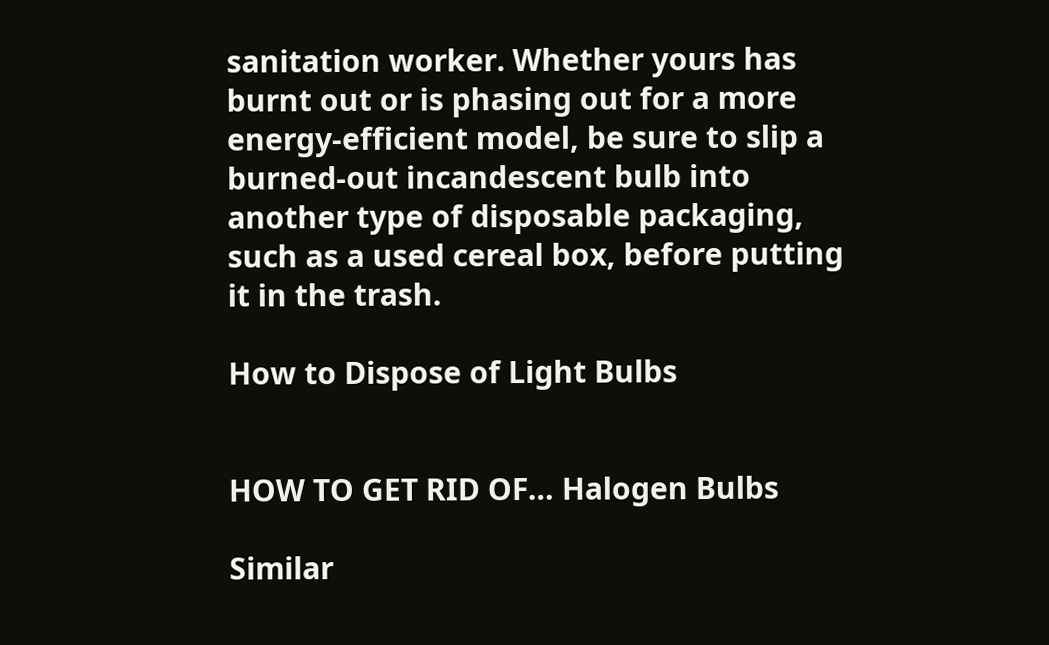sanitation worker. Whether yours has burnt out or is phasing out for a more energy-efficient model, be sure to slip a burned-out incandescent bulb into another type of disposable packaging, such as a used cereal box, before putting it in the trash.

How to Dispose of Light Bulbs


HOW TO GET RID OF… Halogen Bulbs

Similar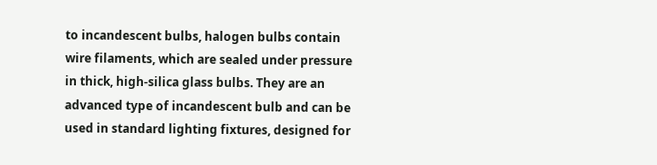to incandescent bulbs, halogen bulbs contain wire filaments, which are sealed under pressure in thick, high-silica glass bulbs. They are an advanced type of incandescent bulb and can be used in standard lighting fixtures, designed for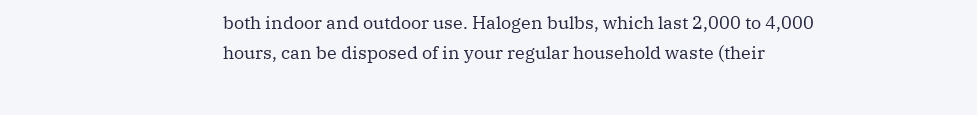both indoor and outdoor use. Halogen bulbs, which last 2,000 to 4,000 hours, can be disposed of in your regular household waste (their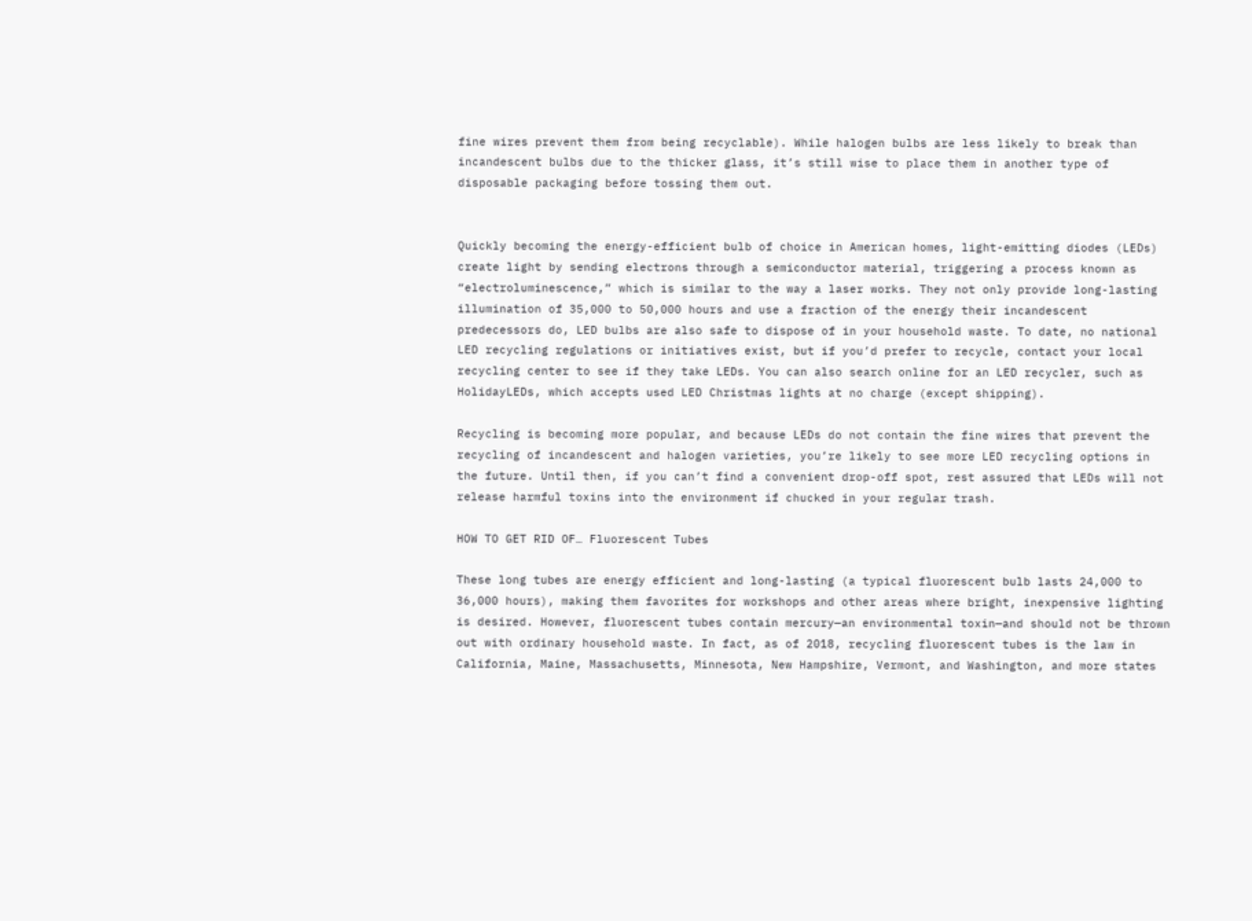fine wires prevent them from being recyclable). While halogen bulbs are less likely to break than incandescent bulbs due to the thicker glass, it’s still wise to place them in another type of disposable packaging before tossing them out.


Quickly becoming the energy-efficient bulb of choice in American homes, light-emitting diodes (LEDs) create light by sending electrons through a semiconductor material, triggering a process known as “electroluminescence,” which is similar to the way a laser works. They not only provide long-lasting illumination of 35,000 to 50,000 hours and use a fraction of the energy their incandescent predecessors do, LED bulbs are also safe to dispose of in your household waste. To date, no national LED recycling regulations or initiatives exist, but if you’d prefer to recycle, contact your local recycling center to see if they take LEDs. You can also search online for an LED recycler, such as HolidayLEDs, which accepts used LED Christmas lights at no charge (except shipping).

Recycling is becoming more popular, and because LEDs do not contain the fine wires that prevent the recycling of incandescent and halogen varieties, you’re likely to see more LED recycling options in the future. Until then, if you can’t find a convenient drop-off spot, rest assured that LEDs will not release harmful toxins into the environment if chucked in your regular trash.

HOW TO GET RID OF… Fluorescent Tubes

These long tubes are energy efficient and long-lasting (a typical fluorescent bulb lasts 24,000 to 36,000 hours), making them favorites for workshops and other areas where bright, inexpensive lighting is desired. However, fluorescent tubes contain mercury—an environmental toxin—and should not be thrown out with ordinary household waste. In fact, as of 2018, recycling fluorescent tubes is the law in California, Maine, Massachusetts, Minnesota, New Hampshire, Vermont, and Washington, and more states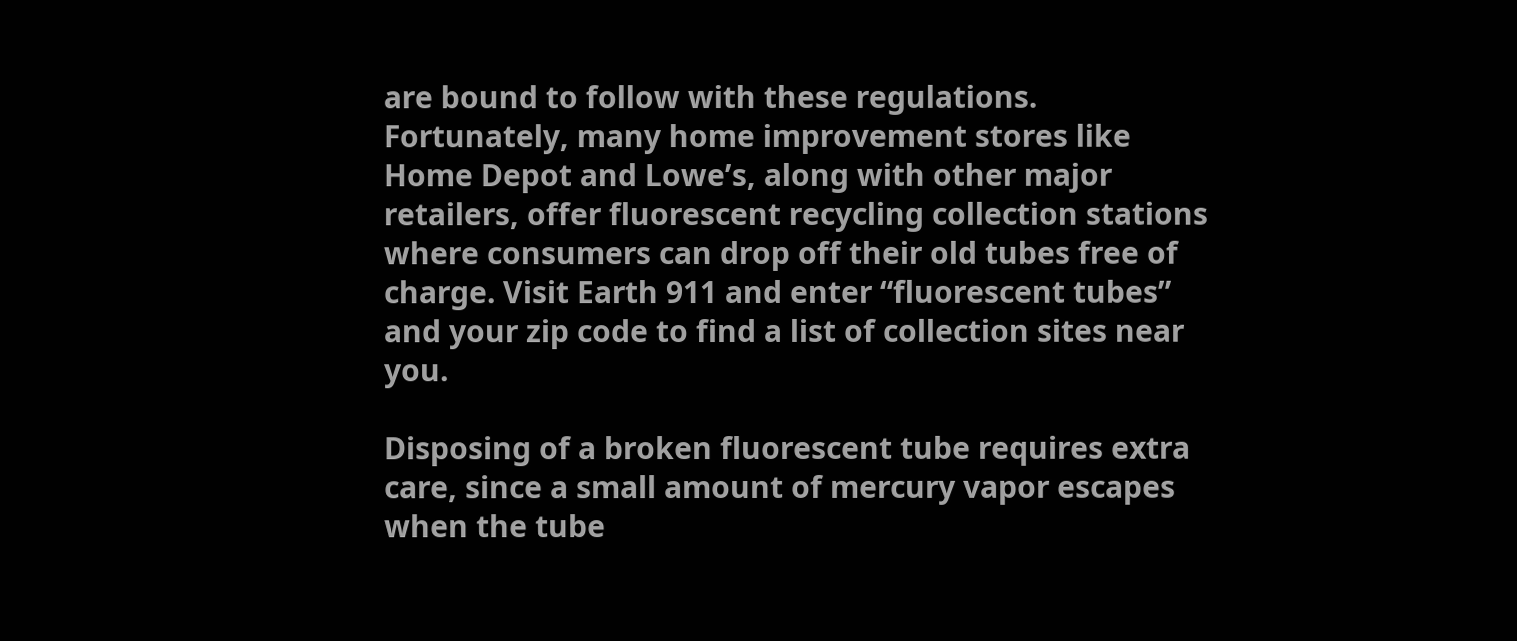are bound to follow with these regulations. Fortunately, many home improvement stores like Home Depot and Lowe’s, along with other major retailers, offer fluorescent recycling collection stations where consumers can drop off their old tubes free of charge. Visit Earth 911 and enter “fluorescent tubes” and your zip code to find a list of collection sites near you.

Disposing of a broken fluorescent tube requires extra care, since a small amount of mercury vapor escapes when the tube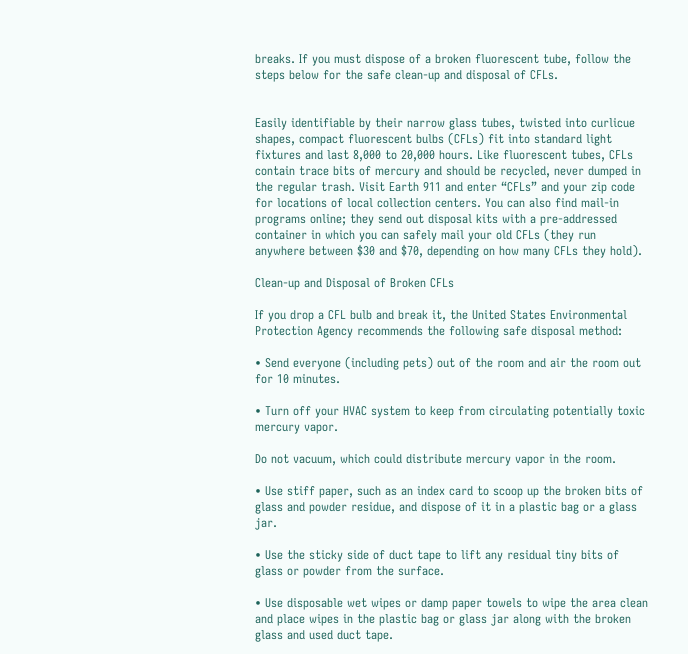breaks. If you must dispose of a broken fluorescent tube, follow the steps below for the safe clean-up and disposal of CFLs.


Easily identifiable by their narrow glass tubes, twisted into curlicue shapes, compact fluorescent bulbs (CFLs) fit into standard light fixtures and last 8,000 to 20,000 hours. Like fluorescent tubes, CFLs contain trace bits of mercury and should be recycled, never dumped in the regular trash. Visit Earth 911 and enter “CFLs” and your zip code for locations of local collection centers. You can also find mail-in programs online; they send out disposal kits with a pre-addressed container in which you can safely mail your old CFLs (they run anywhere between $30 and $70, depending on how many CFLs they hold).

Clean-up and Disposal of Broken CFLs

If you drop a CFL bulb and break it, the United States Environmental Protection Agency recommends the following safe disposal method:

• Send everyone (including pets) out of the room and air the room out for 10 minutes.

• Turn off your HVAC system to keep from circulating potentially toxic mercury vapor.

Do not vacuum, which could distribute mercury vapor in the room.

• Use stiff paper, such as an index card to scoop up the broken bits of glass and powder residue, and dispose of it in a plastic bag or a glass jar.

• Use the sticky side of duct tape to lift any residual tiny bits of glass or powder from the surface.

• Use disposable wet wipes or damp paper towels to wipe the area clean and place wipes in the plastic bag or glass jar along with the broken glass and used duct tape.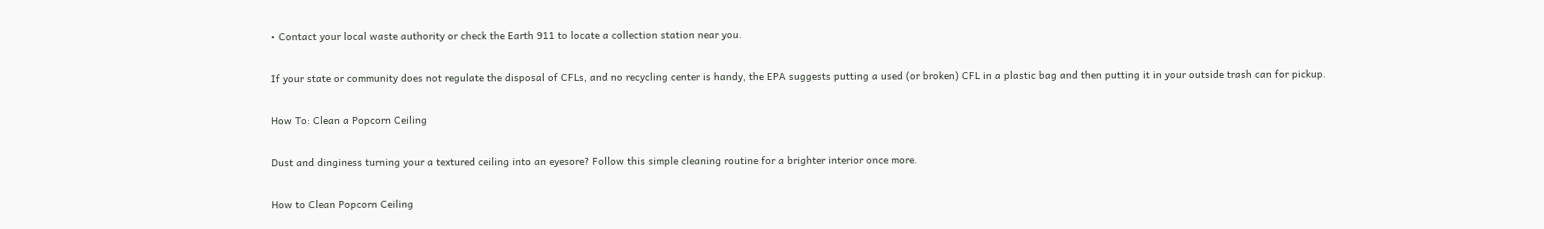• Contact your local waste authority or check the Earth 911 to locate a collection station near you.

If your state or community does not regulate the disposal of CFLs, and no recycling center is handy, the EPA suggests putting a used (or broken) CFL in a plastic bag and then putting it in your outside trash can for pickup.

How To: Clean a Popcorn Ceiling

Dust and dinginess turning your a textured ceiling into an eyesore? Follow this simple cleaning routine for a brighter interior once more.

How to Clean Popcorn Ceiling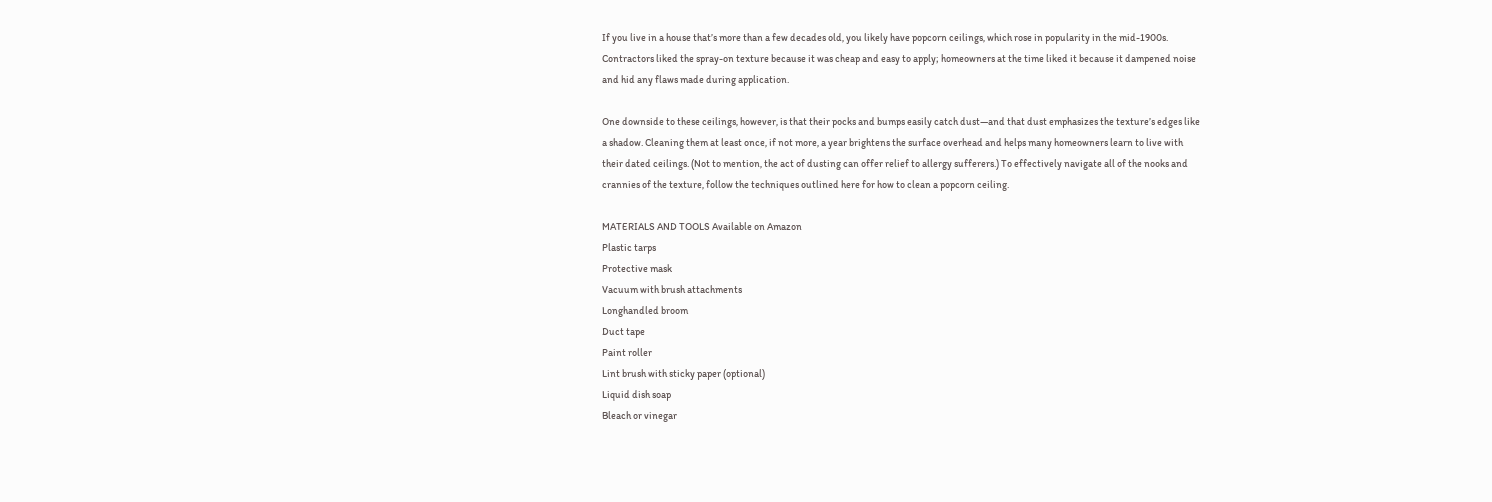If you live in a house that’s more than a few decades old, you likely have popcorn ceilings, which rose in popularity in the mid-1900s. Contractors liked the spray-on texture because it was cheap and easy to apply; homeowners at the time liked it because it dampened noise and hid any flaws made during application.

One downside to these ceilings, however, is that their pocks and bumps easily catch dust—and that dust emphasizes the texture’s edges like a shadow. Cleaning them at least once, if not more, a year brightens the surface overhead and helps many homeowners learn to live with their dated ceilings. (Not to mention, the act of dusting can offer relief to allergy sufferers.) To effectively navigate all of the nooks and crannies of the texture, follow the techniques outlined here for how to clean a popcorn ceiling.

MATERIALS AND TOOLS Available on Amazon
Plastic tarps
Protective mask
Vacuum with brush attachments
Longhandled broom
Duct tape
Paint roller
Lint brush with sticky paper (optional)
Liquid dish soap
Bleach or vinegar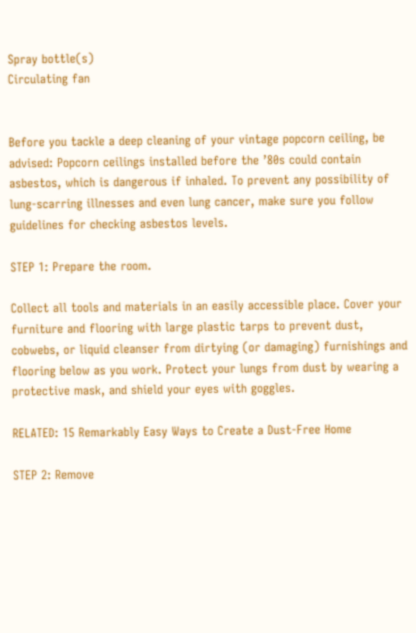Spray bottle(s)
Circulating fan


Before you tackle a deep cleaning of your vintage popcorn ceiling, be advised: Popcorn ceilings installed before the ’80s could contain asbestos, which is dangerous if inhaled. To prevent any possibility of lung-scarring illnesses and even lung cancer, make sure you follow guidelines for checking asbestos levels.

STEP 1: Prepare the room.

Collect all tools and materials in an easily accessible place. Cover your furniture and flooring with large plastic tarps to prevent dust, cobwebs, or liquid cleanser from dirtying (or damaging) furnishings and flooring below as you work. Protect your lungs from dust by wearing a protective mask, and shield your eyes with goggles.

RELATED: 15 Remarkably Easy Ways to Create a Dust-Free Home

STEP 2: Remove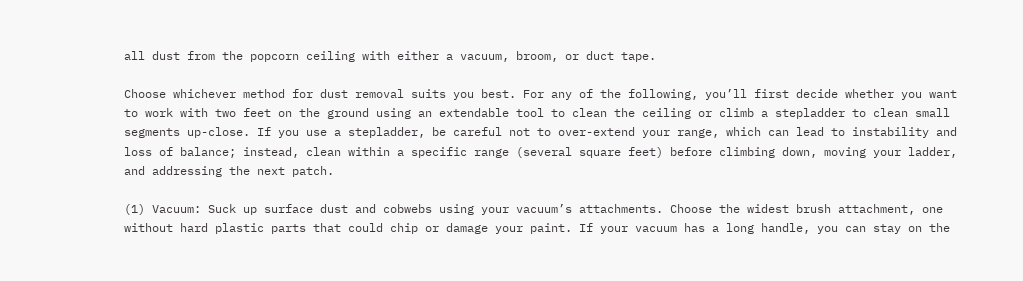all dust from the popcorn ceiling with either a vacuum, broom, or duct tape.

Choose whichever method for dust removal suits you best. For any of the following, you’ll first decide whether you want to work with two feet on the ground using an extendable tool to clean the ceiling or climb a stepladder to clean small segments up-close. If you use a stepladder, be careful not to over-extend your range, which can lead to instability and loss of balance; instead, clean within a specific range (several square feet) before climbing down, moving your ladder, and addressing the next patch.

(1) Vacuum: Suck up surface dust and cobwebs using your vacuum’s attachments. Choose the widest brush attachment, one without hard plastic parts that could chip or damage your paint. If your vacuum has a long handle, you can stay on the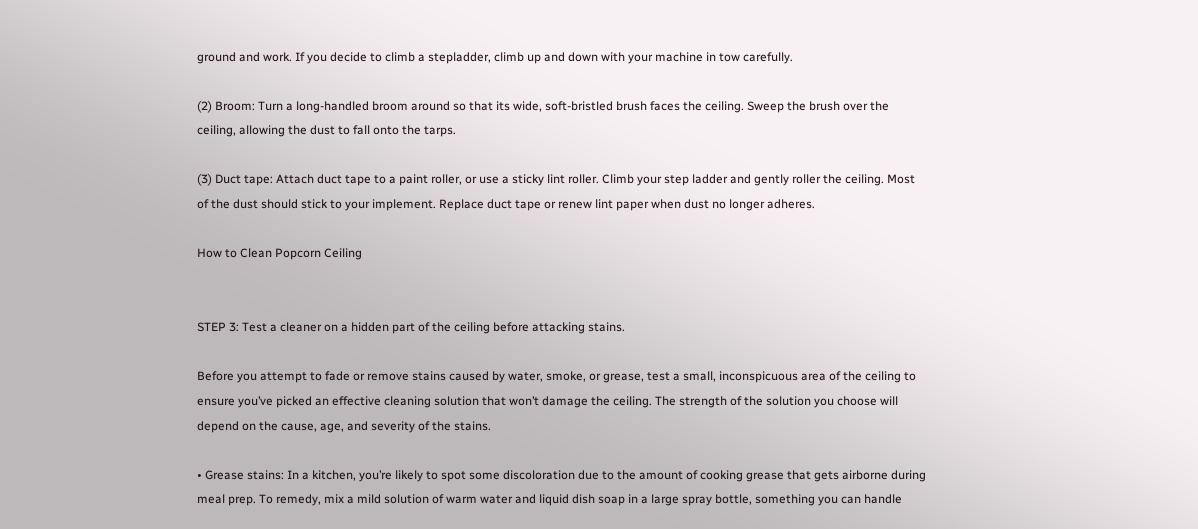ground and work. If you decide to climb a stepladder, climb up and down with your machine in tow carefully.

(2) Broom: Turn a long-handled broom around so that its wide, soft-bristled brush faces the ceiling. Sweep the brush over the ceiling, allowing the dust to fall onto the tarps.

(3) Duct tape: Attach duct tape to a paint roller, or use a sticky lint roller. Climb your step ladder and gently roller the ceiling. Most of the dust should stick to your implement. Replace duct tape or renew lint paper when dust no longer adheres.

How to Clean Popcorn Ceiling


STEP 3: Test a cleaner on a hidden part of the ceiling before attacking stains.

Before you attempt to fade or remove stains caused by water, smoke, or grease, test a small, inconspicuous area of the ceiling to ensure you’ve picked an effective cleaning solution that won’t damage the ceiling. The strength of the solution you choose will depend on the cause, age, and severity of the stains.

• Grease stains: In a kitchen, you’re likely to spot some discoloration due to the amount of cooking grease that gets airborne during meal prep. To remedy, mix a mild solution of warm water and liquid dish soap in a large spray bottle, something you can handle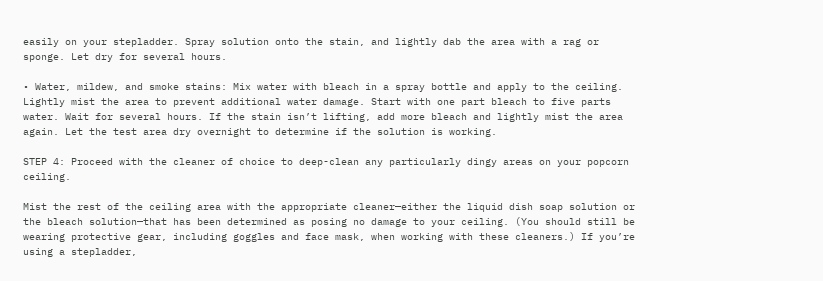easily on your stepladder. Spray solution onto the stain, and lightly dab the area with a rag or sponge. Let dry for several hours.

• Water, mildew, and smoke stains: Mix water with bleach in a spray bottle and apply to the ceiling. Lightly mist the area to prevent additional water damage. Start with one part bleach to five parts water. Wait for several hours. If the stain isn’t lifting, add more bleach and lightly mist the area again. Let the test area dry overnight to determine if the solution is working.

STEP 4: Proceed with the cleaner of choice to deep-clean any particularly dingy areas on your popcorn ceiling.

Mist the rest of the ceiling area with the appropriate cleaner—either the liquid dish soap solution or the bleach solution—that has been determined as posing no damage to your ceiling. (You should still be wearing protective gear, including goggles and face mask, when working with these cleaners.) If you’re using a stepladder,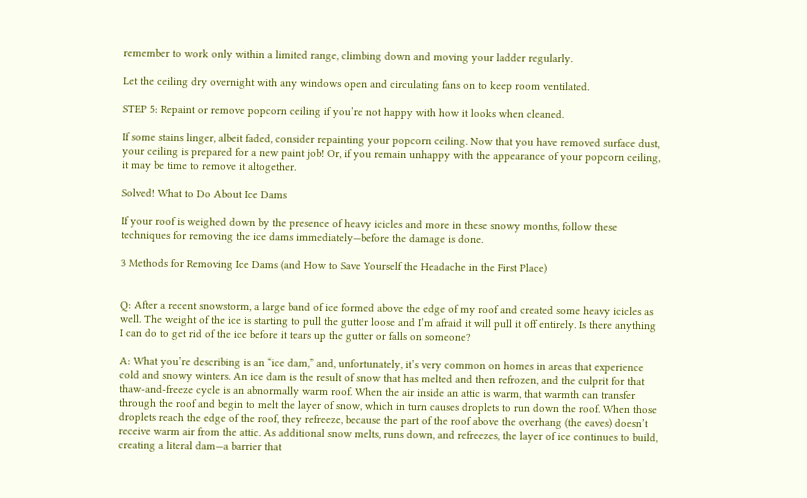remember to work only within a limited range, climbing down and moving your ladder regularly.

Let the ceiling dry overnight with any windows open and circulating fans on to keep room ventilated.

STEP 5: Repaint or remove popcorn ceiling if you’re not happy with how it looks when cleaned.

If some stains linger, albeit faded, consider repainting your popcorn ceiling. Now that you have removed surface dust, your ceiling is prepared for a new paint job! Or, if you remain unhappy with the appearance of your popcorn ceiling, it may be time to remove it altogether.

Solved! What to Do About Ice Dams

If your roof is weighed down by the presence of heavy icicles and more in these snowy months, follow these techniques for removing the ice dams immediately—before the damage is done.

3 Methods for Removing Ice Dams (and How to Save Yourself the Headache in the First Place)


Q: After a recent snowstorm, a large band of ice formed above the edge of my roof and created some heavy icicles as well. The weight of the ice is starting to pull the gutter loose and I’m afraid it will pull it off entirely. Is there anything I can do to get rid of the ice before it tears up the gutter or falls on someone?

A: What you’re describing is an “ice dam,” and, unfortunately, it’s very common on homes in areas that experience cold and snowy winters. An ice dam is the result of snow that has melted and then refrozen, and the culprit for that thaw-and-freeze cycle is an abnormally warm roof. When the air inside an attic is warm, that warmth can transfer through the roof and begin to melt the layer of snow, which in turn causes droplets to run down the roof. When those droplets reach the edge of the roof, they refreeze, because the part of the roof above the overhang (the eaves) doesn’t receive warm air from the attic. As additional snow melts, runs down, and refreezes, the layer of ice continues to build, creating a literal dam—a barrier that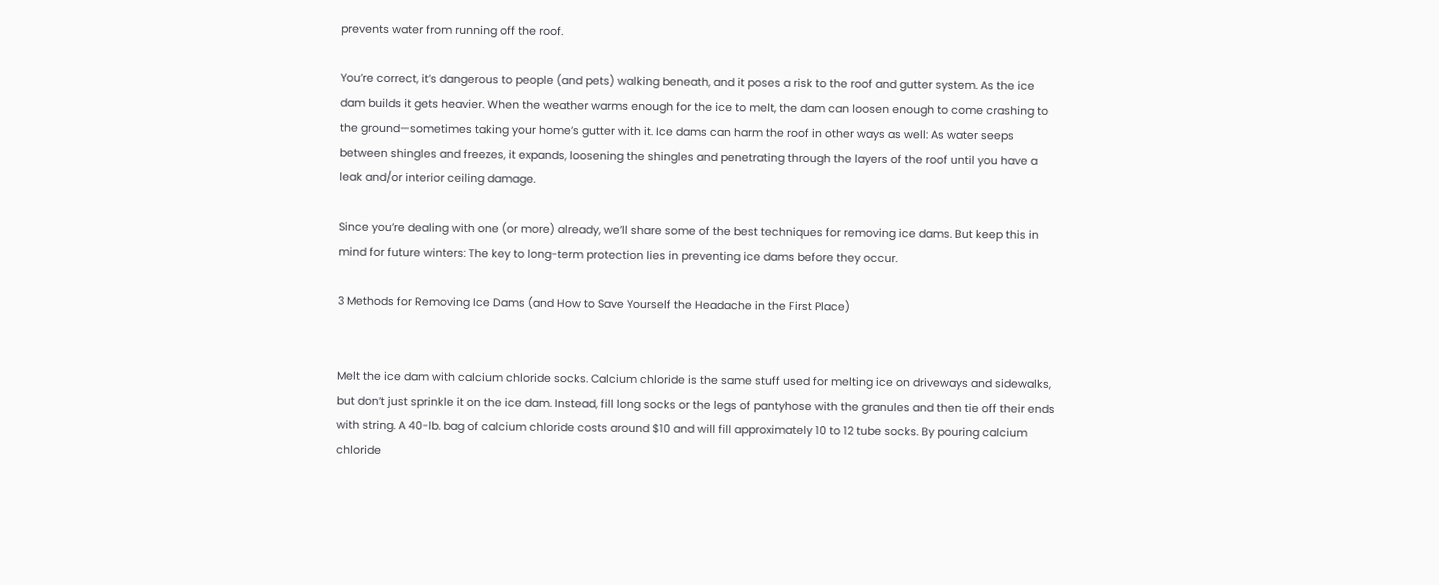prevents water from running off the roof.

You’re correct, it’s dangerous to people (and pets) walking beneath, and it poses a risk to the roof and gutter system. As the ice dam builds it gets heavier. When the weather warms enough for the ice to melt, the dam can loosen enough to come crashing to the ground—sometimes taking your home’s gutter with it. Ice dams can harm the roof in other ways as well: As water seeps between shingles and freezes, it expands, loosening the shingles and penetrating through the layers of the roof until you have a leak and/or interior ceiling damage.

Since you’re dealing with one (or more) already, we’ll share some of the best techniques for removing ice dams. But keep this in mind for future winters: The key to long-term protection lies in preventing ice dams before they occur.

3 Methods for Removing Ice Dams (and How to Save Yourself the Headache in the First Place)


Melt the ice dam with calcium chloride socks. Calcium chloride is the same stuff used for melting ice on driveways and sidewalks, but don’t just sprinkle it on the ice dam. Instead, fill long socks or the legs of pantyhose with the granules and then tie off their ends with string. A 40-lb. bag of calcium chloride costs around $10 and will fill approximately 10 to 12 tube socks. By pouring calcium chloride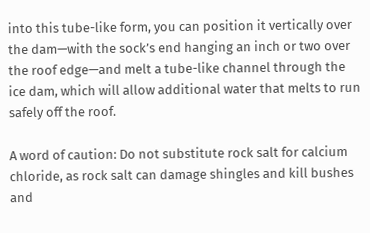into this tube-like form, you can position it vertically over the dam—with the sock’s end hanging an inch or two over the roof edge—and melt a tube-like channel through the ice dam, which will allow additional water that melts to run safely off the roof.

A word of caution: Do not substitute rock salt for calcium chloride, as rock salt can damage shingles and kill bushes and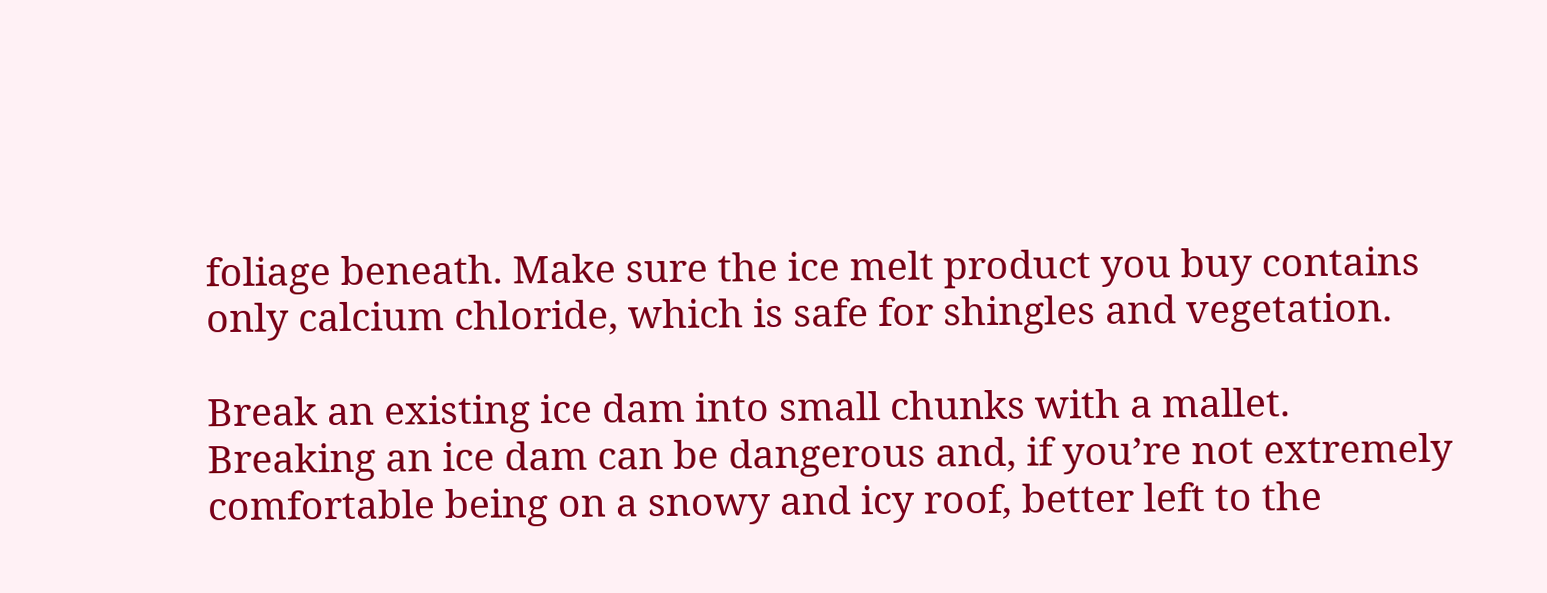foliage beneath. Make sure the ice melt product you buy contains only calcium chloride, which is safe for shingles and vegetation.

Break an existing ice dam into small chunks with a mallet. Breaking an ice dam can be dangerous and, if you’re not extremely comfortable being on a snowy and icy roof, better left to the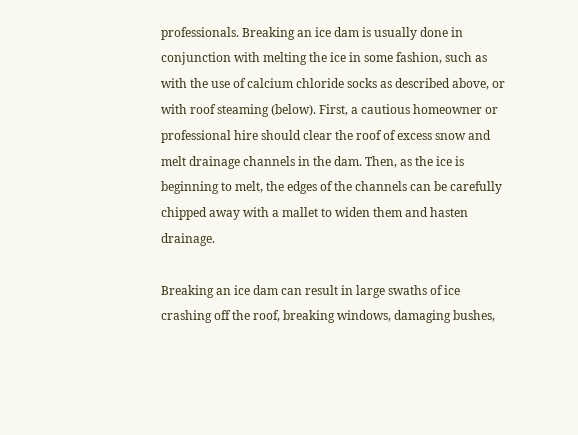professionals. Breaking an ice dam is usually done in conjunction with melting the ice in some fashion, such as with the use of calcium chloride socks as described above, or with roof steaming (below). First, a cautious homeowner or professional hire should clear the roof of excess snow and melt drainage channels in the dam. Then, as the ice is beginning to melt, the edges of the channels can be carefully chipped away with a mallet to widen them and hasten drainage.

Breaking an ice dam can result in large swaths of ice crashing off the roof, breaking windows, damaging bushes,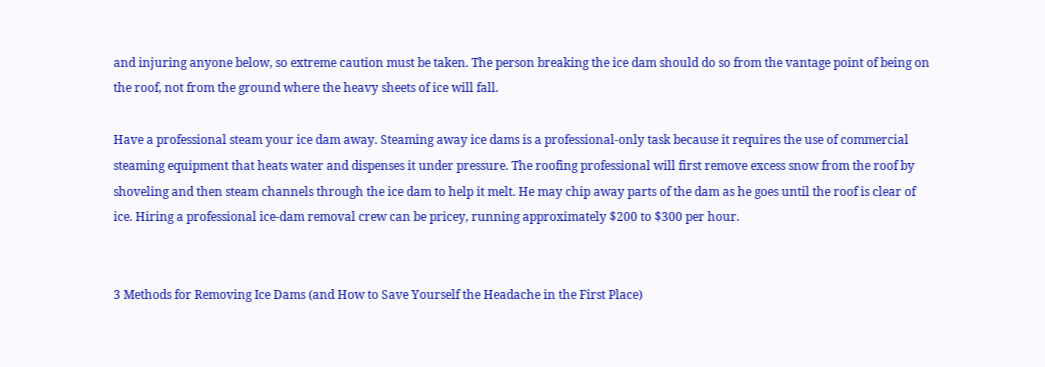and injuring anyone below, so extreme caution must be taken. The person breaking the ice dam should do so from the vantage point of being on the roof, not from the ground where the heavy sheets of ice will fall.

Have a professional steam your ice dam away. Steaming away ice dams is a professional-only task because it requires the use of commercial steaming equipment that heats water and dispenses it under pressure. The roofing professional will first remove excess snow from the roof by shoveling and then steam channels through the ice dam to help it melt. He may chip away parts of the dam as he goes until the roof is clear of ice. Hiring a professional ice-dam removal crew can be pricey, running approximately $200 to $300 per hour.


3 Methods for Removing Ice Dams (and How to Save Yourself the Headache in the First Place)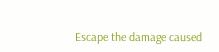Escape the damage caused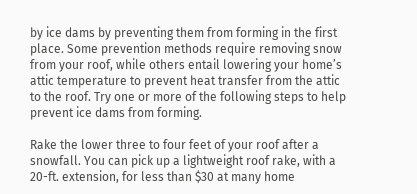by ice dams by preventing them from forming in the first place. Some prevention methods require removing snow from your roof, while others entail lowering your home’s attic temperature to prevent heat transfer from the attic to the roof. Try one or more of the following steps to help prevent ice dams from forming.

Rake the lower three to four feet of your roof after a snowfall. You can pick up a lightweight roof rake, with a 20-ft. extension, for less than $30 at many home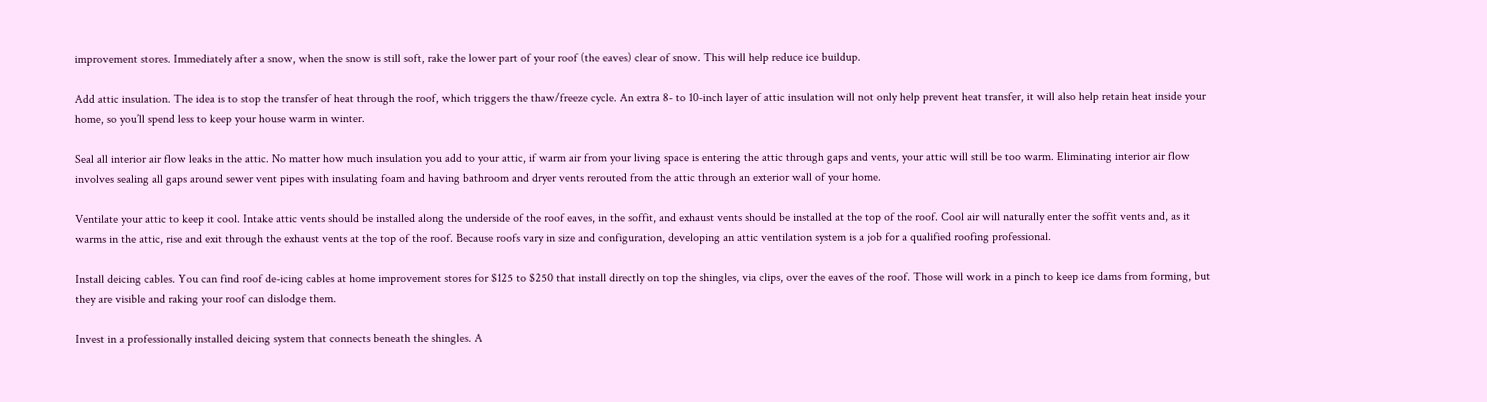improvement stores. Immediately after a snow, when the snow is still soft, rake the lower part of your roof (the eaves) clear of snow. This will help reduce ice buildup.

Add attic insulation. The idea is to stop the transfer of heat through the roof, which triggers the thaw/freeze cycle. An extra 8- to 10-inch layer of attic insulation will not only help prevent heat transfer, it will also help retain heat inside your home, so you’ll spend less to keep your house warm in winter.

Seal all interior air flow leaks in the attic. No matter how much insulation you add to your attic, if warm air from your living space is entering the attic through gaps and vents, your attic will still be too warm. Eliminating interior air flow involves sealing all gaps around sewer vent pipes with insulating foam and having bathroom and dryer vents rerouted from the attic through an exterior wall of your home.

Ventilate your attic to keep it cool. Intake attic vents should be installed along the underside of the roof eaves, in the soffit, and exhaust vents should be installed at the top of the roof. Cool air will naturally enter the soffit vents and, as it warms in the attic, rise and exit through the exhaust vents at the top of the roof. Because roofs vary in size and configuration, developing an attic ventilation system is a job for a qualified roofing professional.

Install deicing cables. You can find roof de-icing cables at home improvement stores for $125 to $250 that install directly on top the shingles, via clips, over the eaves of the roof. Those will work in a pinch to keep ice dams from forming, but they are visible and raking your roof can dislodge them.

Invest in a professionally installed deicing system that connects beneath the shingles. A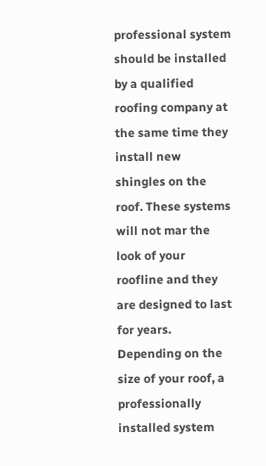professional system should be installed by a qualified roofing company at the same time they install new shingles on the roof. These systems will not mar the look of your roofline and they are designed to last for years. Depending on the size of your roof, a professionally installed system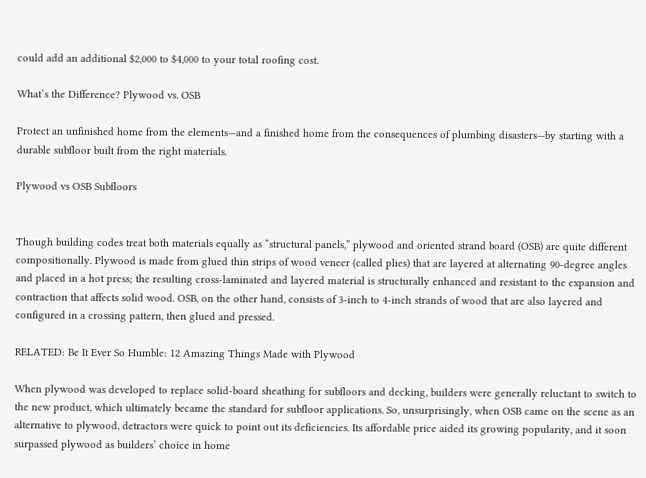could add an additional $2,000 to $4,000 to your total roofing cost.

What’s the Difference? Plywood vs. OSB

Protect an unfinished home from the elements—and a finished home from the consequences of plumbing disasters—by starting with a durable subfloor built from the right materials.

Plywood vs OSB Subfloors


Though building codes treat both materials equally as “structural panels,” plywood and oriented strand board (OSB) are quite different compositionally. Plywood is made from glued thin strips of wood veneer (called plies) that are layered at alternating 90-degree angles and placed in a hot press; the resulting cross-laminated and layered material is structurally enhanced and resistant to the expansion and contraction that affects solid wood. OSB, on the other hand, consists of 3-inch to 4-inch strands of wood that are also layered and configured in a crossing pattern, then glued and pressed.

RELATED: Be It Ever So Humble: 12 Amazing Things Made with Plywood

When plywood was developed to replace solid-board sheathing for subfloors and decking, builders were generally reluctant to switch to the new product, which ultimately became the standard for subfloor applications. So, unsurprisingly, when OSB came on the scene as an alternative to plywood, detractors were quick to point out its deficiencies. Its affordable price aided its growing popularity, and it soon surpassed plywood as builders’ choice in home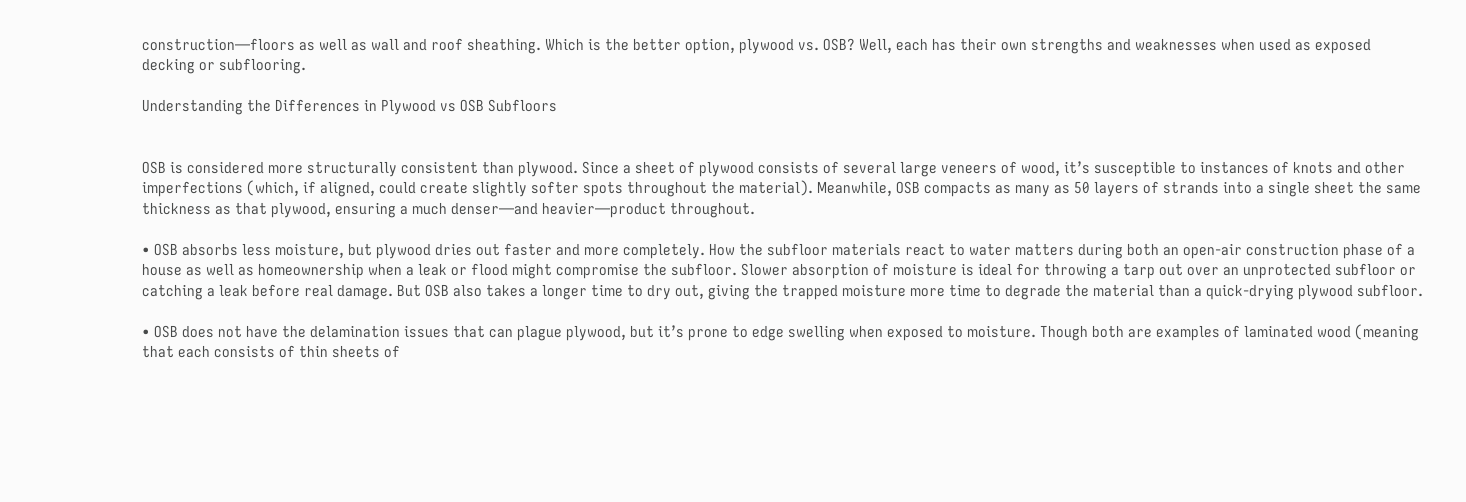construction—floors as well as wall and roof sheathing. Which is the better option, plywood vs. OSB? Well, each has their own strengths and weaknesses when used as exposed decking or subflooring.

Understanding the Differences in Plywood vs OSB Subfloors


OSB is considered more structurally consistent than plywood. Since a sheet of plywood consists of several large veneers of wood, it’s susceptible to instances of knots and other imperfections (which, if aligned, could create slightly softer spots throughout the material). Meanwhile, OSB compacts as many as 50 layers of strands into a single sheet the same thickness as that plywood, ensuring a much denser—and heavier—product throughout.

• OSB absorbs less moisture, but plywood dries out faster and more completely. How the subfloor materials react to water matters during both an open-air construction phase of a house as well as homeownership when a leak or flood might compromise the subfloor. Slower absorption of moisture is ideal for throwing a tarp out over an unprotected subfloor or catching a leak before real damage. But OSB also takes a longer time to dry out, giving the trapped moisture more time to degrade the material than a quick-drying plywood subfloor.

• OSB does not have the delamination issues that can plague plywood, but it’s prone to edge swelling when exposed to moisture. Though both are examples of laminated wood (meaning that each consists of thin sheets of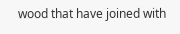wood that have joined with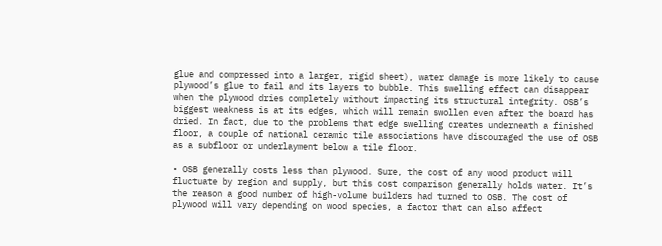glue and compressed into a larger, rigid sheet), water damage is more likely to cause plywood’s glue to fail and its layers to bubble. This swelling effect can disappear when the plywood dries completely without impacting its structural integrity. OSB’s biggest weakness is at its edges, which will remain swollen even after the board has dried. In fact, due to the problems that edge swelling creates underneath a finished floor, a couple of national ceramic tile associations have discouraged the use of OSB as a subfloor or underlayment below a tile floor.

• OSB generally costs less than plywood. Sure, the cost of any wood product will fluctuate by region and supply, but this cost comparison generally holds water. It’s the reason a good number of high-volume builders had turned to OSB. The cost of plywood will vary depending on wood species, a factor that can also affect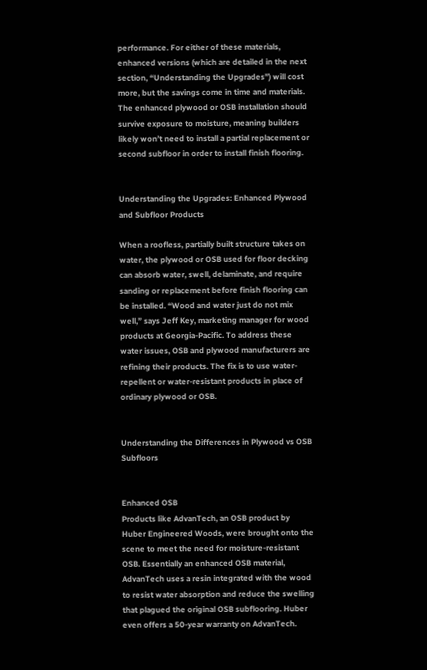performance. For either of these materials, enhanced versions (which are detailed in the next section, “Understanding the Upgrades”) will cost more, but the savings come in time and materials. The enhanced plywood or OSB installation should survive exposure to moisture, meaning builders likely won’t need to install a partial replacement or second subfloor in order to install finish flooring.


Understanding the Upgrades: Enhanced Plywood and Subfloor Products

When a roofless, partially built structure takes on water, the plywood or OSB used for floor decking can absorb water, swell, delaminate, and require sanding or replacement before finish flooring can be installed. “Wood and water just do not mix well,” says Jeff Key, marketing manager for wood products at Georgia-Pacific. To address these water issues, OSB and plywood manufacturers are refining their products. The fix is to use water-repellent or water-resistant products in place of ordinary plywood or OSB.


Understanding the Differences in Plywood vs OSB Subfloors


Enhanced OSB
Products like AdvanTech, an OSB product by Huber Engineered Woods, were brought onto the scene to meet the need for moisture-resistant OSB. Essentially an enhanced OSB material, AdvanTech uses a resin integrated with the wood to resist water absorption and reduce the swelling that plagued the original OSB subflooring. Huber even offers a 50-year warranty on AdvanTech.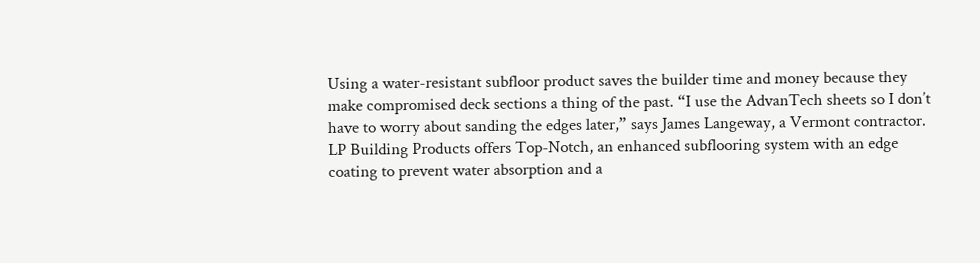Using a water-resistant subfloor product saves the builder time and money because they make compromised deck sections a thing of the past. “I use the AdvanTech sheets so I don’t have to worry about sanding the edges later,” says James Langeway, a Vermont contractor. LP Building Products offers Top-Notch, an enhanced subflooring system with an edge coating to prevent water absorption and a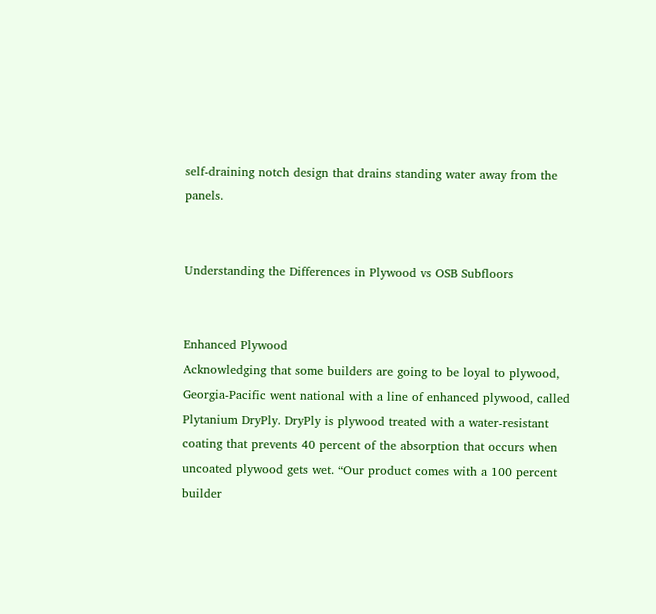self-draining notch design that drains standing water away from the panels.


Understanding the Differences in Plywood vs OSB Subfloors


Enhanced Plywood
Acknowledging that some builders are going to be loyal to plywood, Georgia-Pacific went national with a line of enhanced plywood, called Plytanium DryPly. DryPly is plywood treated with a water-resistant coating that prevents 40 percent of the absorption that occurs when uncoated plywood gets wet. “Our product comes with a 100 percent builder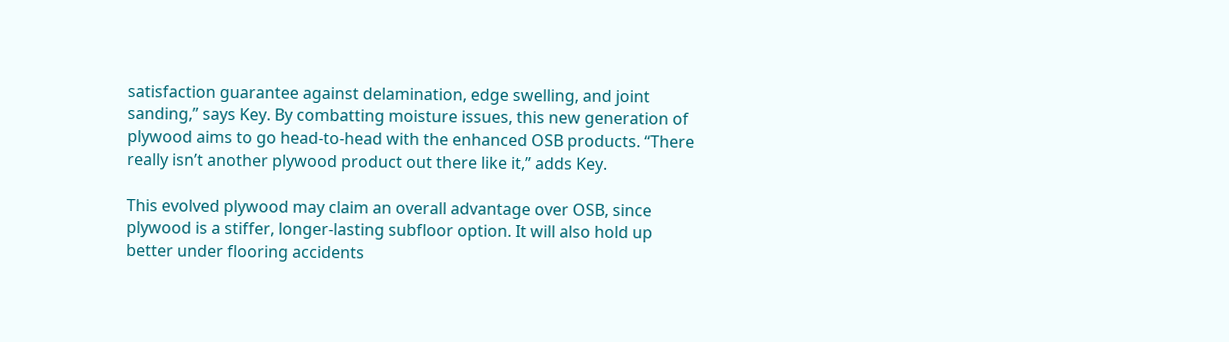satisfaction guarantee against delamination, edge swelling, and joint sanding,” says Key. By combatting moisture issues, this new generation of plywood aims to go head-to-head with the enhanced OSB products. “There really isn’t another plywood product out there like it,” adds Key.

This evolved plywood may claim an overall advantage over OSB, since plywood is a stiffer, longer-lasting subfloor option. It will also hold up better under flooring accidents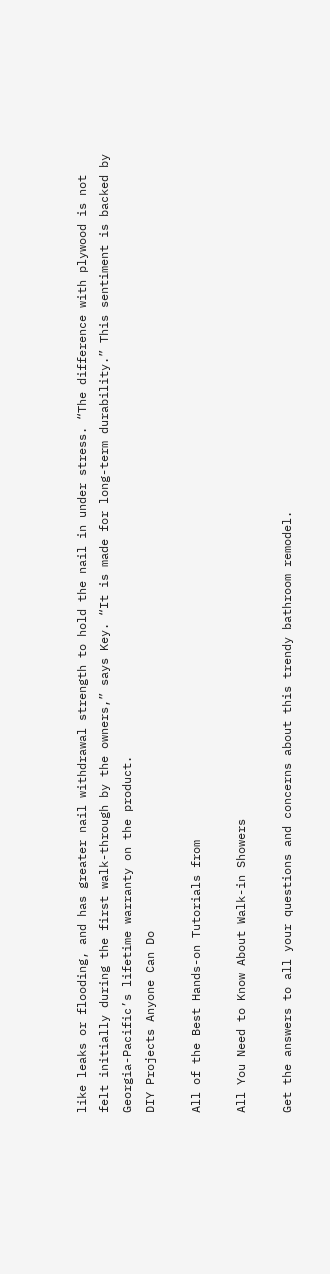like leaks or flooding, and has greater nail withdrawal strength to hold the nail in under stress. “The difference with plywood is not felt initially during the first walk-through by the owners,” says Key. “It is made for long-term durability.” This sentiment is backed by Georgia-Pacific’s lifetime warranty on the product.
DIY Projects Anyone Can Do

All of the Best Hands-on Tutorials from

All You Need to Know About Walk-in Showers

Get the answers to all your questions and concerns about this trendy bathroom remodel.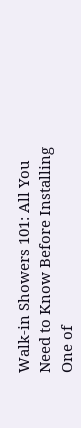Walk-in Showers 101: All You Need to Know Before Installing One of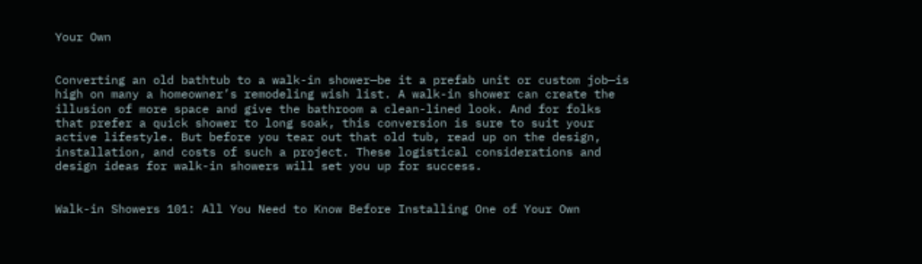Your Own


Converting an old bathtub to a walk-in shower—be it a prefab unit or custom job—is high on many a homeowner’s remodeling wish list. A walk-in shower can create the illusion of more space and give the bathroom a clean-lined look. And for folks that prefer a quick shower to long soak, this conversion is sure to suit your active lifestyle. But before you tear out that old tub, read up on the design, installation, and costs of such a project. These logistical considerations and design ideas for walk-in showers will set you up for success.


Walk-in Showers 101: All You Need to Know Before Installing One of Your Own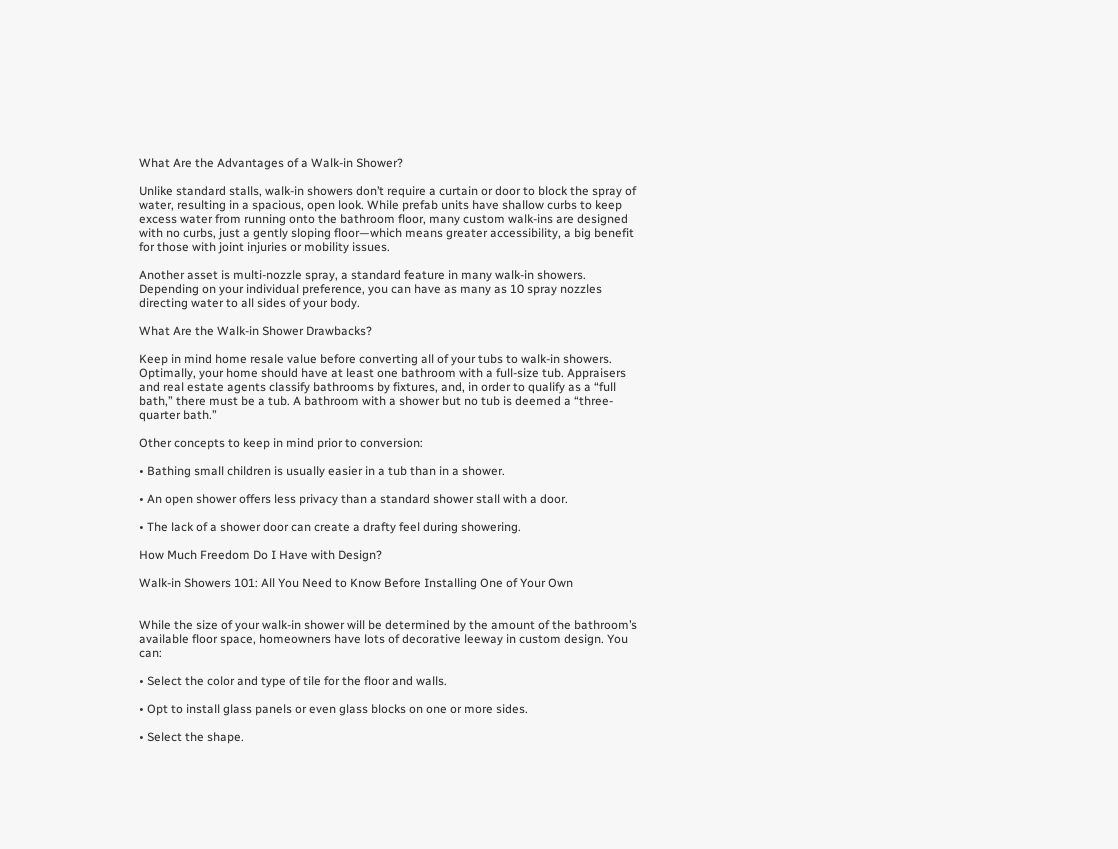What Are the Advantages of a Walk-in Shower?

Unlike standard stalls, walk-in showers don’t require a curtain or door to block the spray of water, resulting in a spacious, open look. While prefab units have shallow curbs to keep excess water from running onto the bathroom floor, many custom walk-ins are designed with no curbs, just a gently sloping floor—which means greater accessibility, a big benefit for those with joint injuries or mobility issues.

Another asset is multi-nozzle spray, a standard feature in many walk-in showers. Depending on your individual preference, you can have as many as 10 spray nozzles directing water to all sides of your body.

What Are the Walk-in Shower Drawbacks?

Keep in mind home resale value before converting all of your tubs to walk-in showers. Optimally, your home should have at least one bathroom with a full-size tub. Appraisers and real estate agents classify bathrooms by fixtures, and, in order to qualify as a “full bath,” there must be a tub. A bathroom with a shower but no tub is deemed a “three-quarter bath.”

Other concepts to keep in mind prior to conversion:

• Bathing small children is usually easier in a tub than in a shower.

• An open shower offers less privacy than a standard shower stall with a door.

• The lack of a shower door can create a drafty feel during showering.

How Much Freedom Do I Have with Design?

Walk-in Showers 101: All You Need to Know Before Installing One of Your Own


While the size of your walk-in shower will be determined by the amount of the bathroom’s available floor space, homeowners have lots of decorative leeway in custom design. You can:

• Select the color and type of tile for the floor and walls.

• Opt to install glass panels or even glass blocks on one or more sides.

• Select the shape.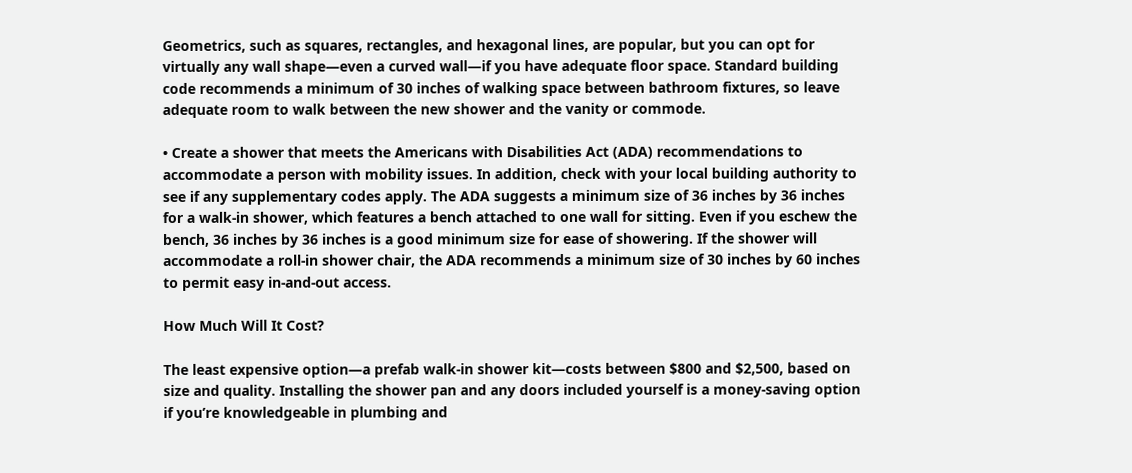Geometrics, such as squares, rectangles, and hexagonal lines, are popular, but you can opt for virtually any wall shape—even a curved wall—if you have adequate floor space. Standard building code recommends a minimum of 30 inches of walking space between bathroom fixtures, so leave adequate room to walk between the new shower and the vanity or commode.

• Create a shower that meets the Americans with Disabilities Act (ADA) recommendations to accommodate a person with mobility issues. In addition, check with your local building authority to see if any supplementary codes apply. The ADA suggests a minimum size of 36 inches by 36 inches for a walk-in shower, which features a bench attached to one wall for sitting. Even if you eschew the bench, 36 inches by 36 inches is a good minimum size for ease of showering. If the shower will accommodate a roll-in shower chair, the ADA recommends a minimum size of 30 inches by 60 inches to permit easy in-and-out access.

How Much Will It Cost?

The least expensive option—a prefab walk-in shower kit—costs between $800 and $2,500, based on size and quality. Installing the shower pan and any doors included yourself is a money-saving option if you’re knowledgeable in plumbing and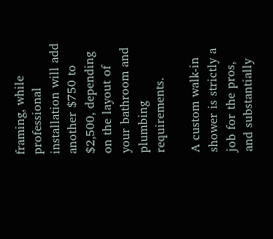framing, while professional installation will add another $750 to $2,500, depending on the layout of your bathroom and plumbing requirements.

A custom walk-in shower is strictly a job for the pros, and substantially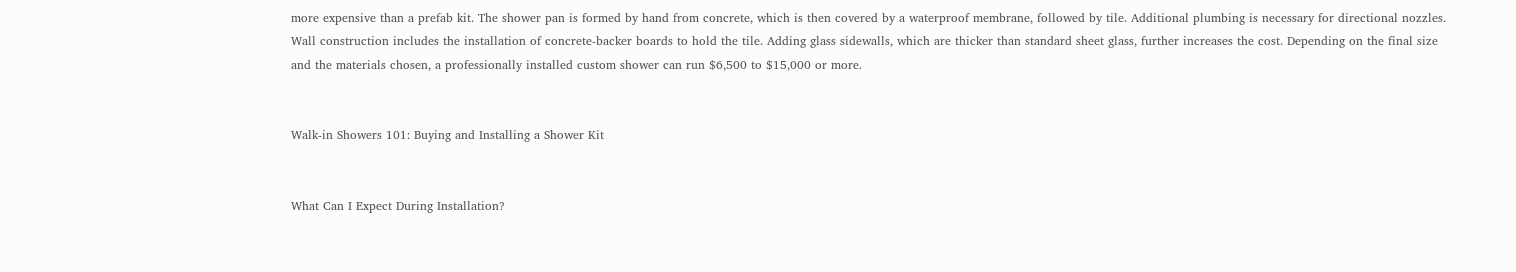more expensive than a prefab kit. The shower pan is formed by hand from concrete, which is then covered by a waterproof membrane, followed by tile. Additional plumbing is necessary for directional nozzles. Wall construction includes the installation of concrete-backer boards to hold the tile. Adding glass sidewalls, which are thicker than standard sheet glass, further increases the cost. Depending on the final size and the materials chosen, a professionally installed custom shower can run $6,500 to $15,000 or more.


Walk-in Showers 101: Buying and Installing a Shower Kit


What Can I Expect During Installation?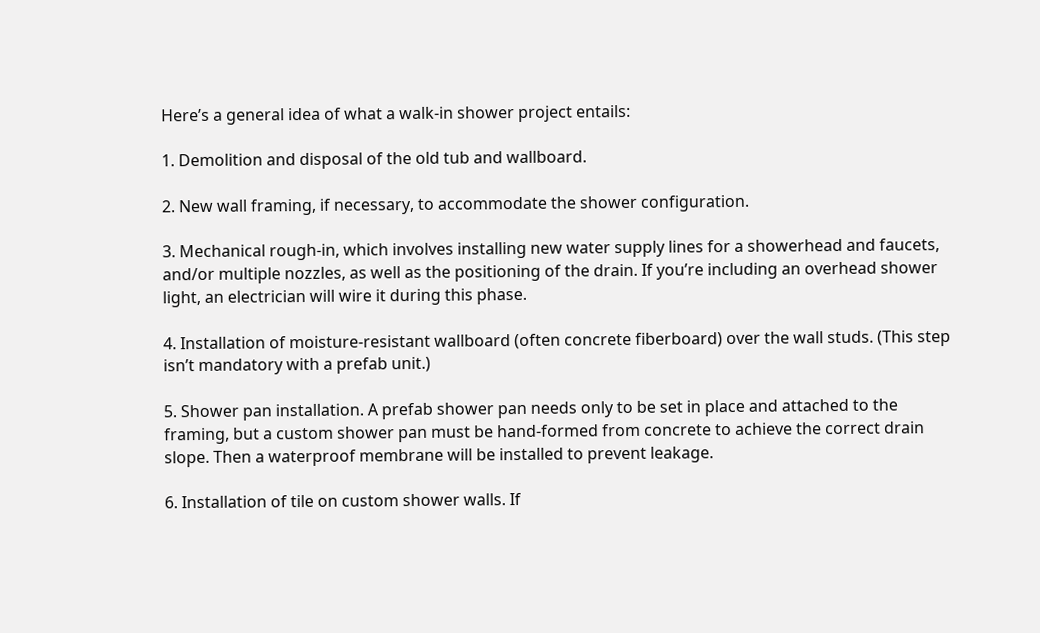Here’s a general idea of what a walk-in shower project entails:

1. Demolition and disposal of the old tub and wallboard.

2. New wall framing, if necessary, to accommodate the shower configuration.

3. Mechanical rough-in, which involves installing new water supply lines for a showerhead and faucets, and/or multiple nozzles, as well as the positioning of the drain. If you’re including an overhead shower light, an electrician will wire it during this phase.

4. Installation of moisture-resistant wallboard (often concrete fiberboard) over the wall studs. (This step isn’t mandatory with a prefab unit.)

5. Shower pan installation. A prefab shower pan needs only to be set in place and attached to the framing, but a custom shower pan must be hand-formed from concrete to achieve the correct drain slope. Then a waterproof membrane will be installed to prevent leakage.

6. Installation of tile on custom shower walls. If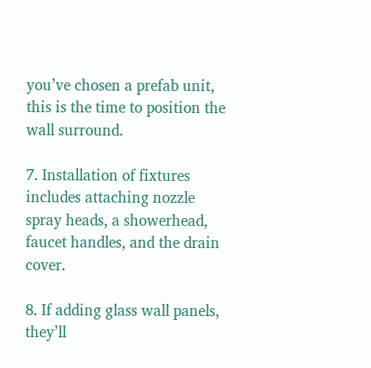you’ve chosen a prefab unit, this is the time to position the wall surround.

7. Installation of fixtures includes attaching nozzle spray heads, a showerhead, faucet handles, and the drain cover.

8. If adding glass wall panels, they’ll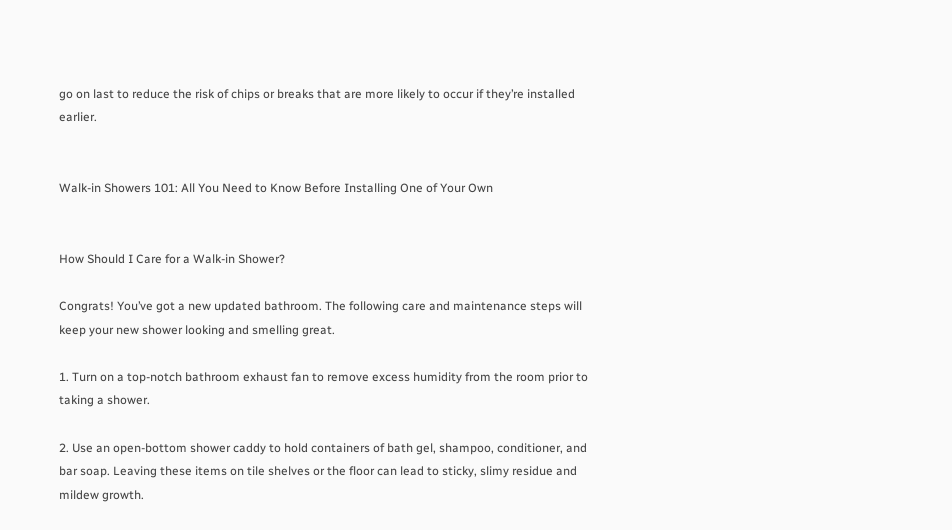go on last to reduce the risk of chips or breaks that are more likely to occur if they’re installed earlier.


Walk-in Showers 101: All You Need to Know Before Installing One of Your Own


How Should I Care for a Walk-in Shower?

Congrats! You’ve got a new updated bathroom. The following care and maintenance steps will keep your new shower looking and smelling great.

1. Turn on a top-notch bathroom exhaust fan to remove excess humidity from the room prior to taking a shower.

2. Use an open-bottom shower caddy to hold containers of bath gel, shampoo, conditioner, and bar soap. Leaving these items on tile shelves or the floor can lead to sticky, slimy residue and mildew growth.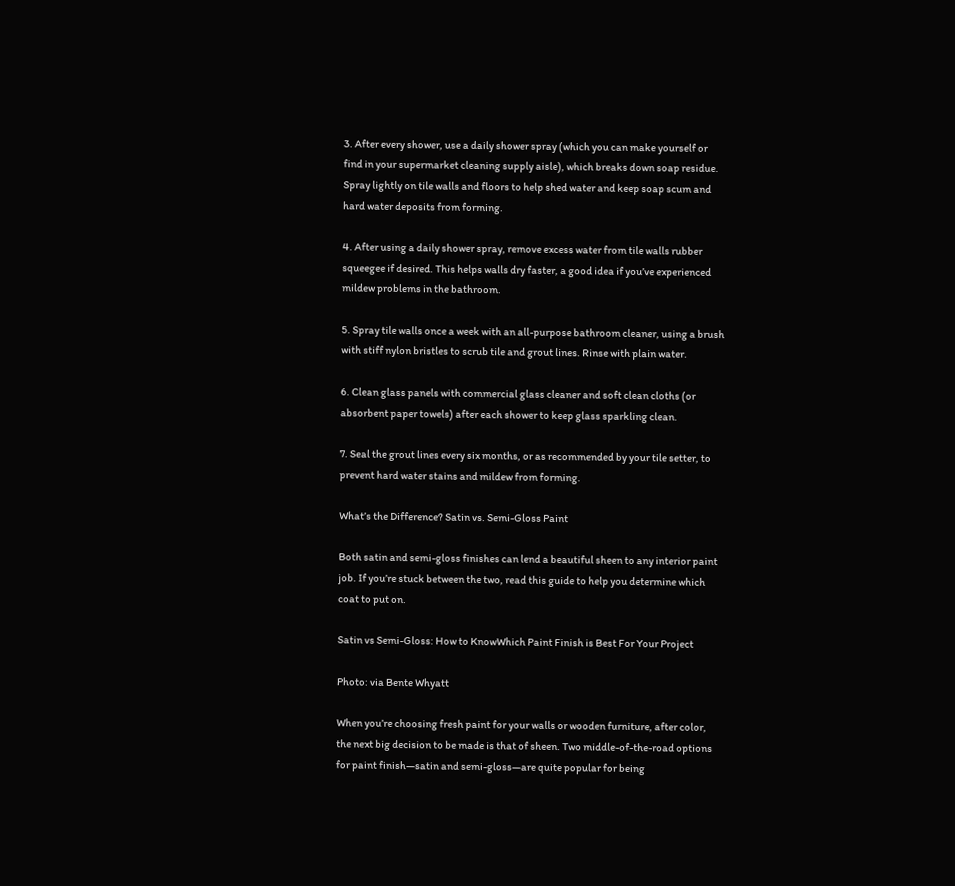3. After every shower, use a daily shower spray (which you can make yourself or find in your supermarket cleaning supply aisle), which breaks down soap residue. Spray lightly on tile walls and floors to help shed water and keep soap scum and hard water deposits from forming.

4. After using a daily shower spray, remove excess water from tile walls rubber squeegee if desired. This helps walls dry faster, a good idea if you’ve experienced mildew problems in the bathroom.

5. Spray tile walls once a week with an all-purpose bathroom cleaner, using a brush with stiff nylon bristles to scrub tile and grout lines. Rinse with plain water.

6. Clean glass panels with commercial glass cleaner and soft clean cloths (or absorbent paper towels) after each shower to keep glass sparkling clean.

7. Seal the grout lines every six months, or as recommended by your tile setter, to prevent hard water stains and mildew from forming.

What’s the Difference? Satin vs. Semi-Gloss Paint

Both satin and semi-gloss finishes can lend a beautiful sheen to any interior paint job. If you’re stuck between the two, read this guide to help you determine which coat to put on.

Satin vs Semi-Gloss: How to KnowWhich Paint Finish is Best For Your Project

Photo: via Bente Whyatt

When you’re choosing fresh paint for your walls or wooden furniture, after color, the next big decision to be made is that of sheen. Two middle-of-the-road options for paint finish—satin and semi-gloss—are quite popular for being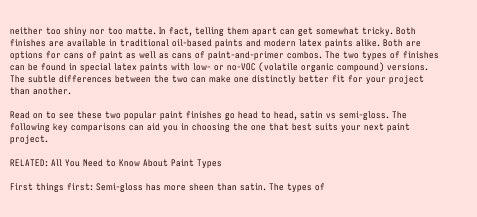neither too shiny nor too matte. In fact, telling them apart can get somewhat tricky. Both finishes are available in traditional oil-based paints and modern latex paints alike. Both are options for cans of paint as well as cans of paint-and-primer combos. The two types of finishes can be found in special latex paints with low- or no-VOC (volatile organic compound) versions. The subtle differences between the two can make one distinctly better fit for your project than another.

Read on to see these two popular paint finishes go head to head, satin vs semi-gloss. The following key comparisons can aid you in choosing the one that best suits your next paint project.

RELATED: All You Need to Know About Paint Types

First things first: Semi-gloss has more sheen than satin. The types of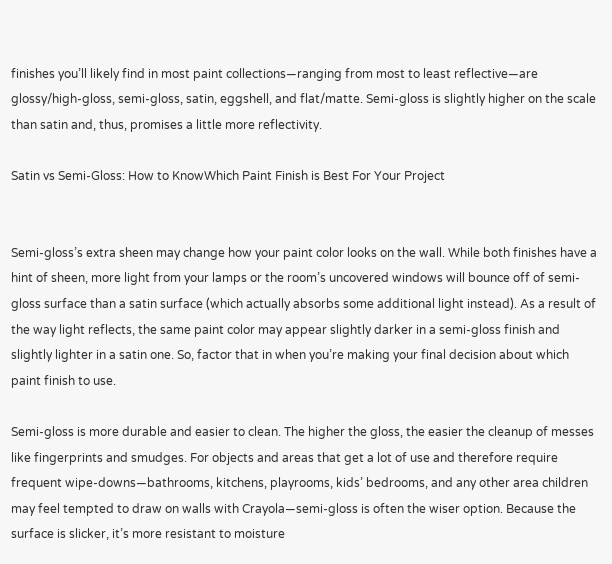finishes you’ll likely find in most paint collections—ranging from most to least reflective—are glossy/high-gloss, semi-gloss, satin, eggshell, and flat/matte. Semi-gloss is slightly higher on the scale than satin and, thus, promises a little more reflectivity.

Satin vs Semi-Gloss: How to KnowWhich Paint Finish is Best For Your Project


Semi-gloss’s extra sheen may change how your paint color looks on the wall. While both finishes have a hint of sheen, more light from your lamps or the room’s uncovered windows will bounce off of semi-gloss surface than a satin surface (which actually absorbs some additional light instead). As a result of the way light reflects, the same paint color may appear slightly darker in a semi-gloss finish and slightly lighter in a satin one. So, factor that in when you’re making your final decision about which paint finish to use.

Semi-gloss is more durable and easier to clean. The higher the gloss, the easier the cleanup of messes like fingerprints and smudges. For objects and areas that get a lot of use and therefore require frequent wipe-downs—bathrooms, kitchens, playrooms, kids’ bedrooms, and any other area children may feel tempted to draw on walls with Crayola—semi-gloss is often the wiser option. Because the surface is slicker, it’s more resistant to moisture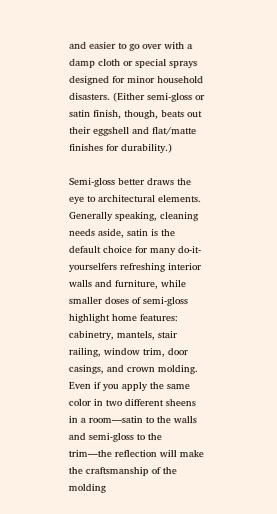and easier to go over with a damp cloth or special sprays designed for minor household disasters. (Either semi-gloss or satin finish, though, beats out their eggshell and flat/matte finishes for durability.)

Semi-gloss better draws the eye to architectural elements. Generally speaking, cleaning needs aside, satin is the default choice for many do-it-yourselfers refreshing interior walls and furniture, while smaller doses of semi-gloss highlight home features: cabinetry, mantels, stair railing, window trim, door casings, and crown molding. Even if you apply the same color in two different sheens in a room—satin to the walls and semi-gloss to the trim—the reflection will make the craftsmanship of the molding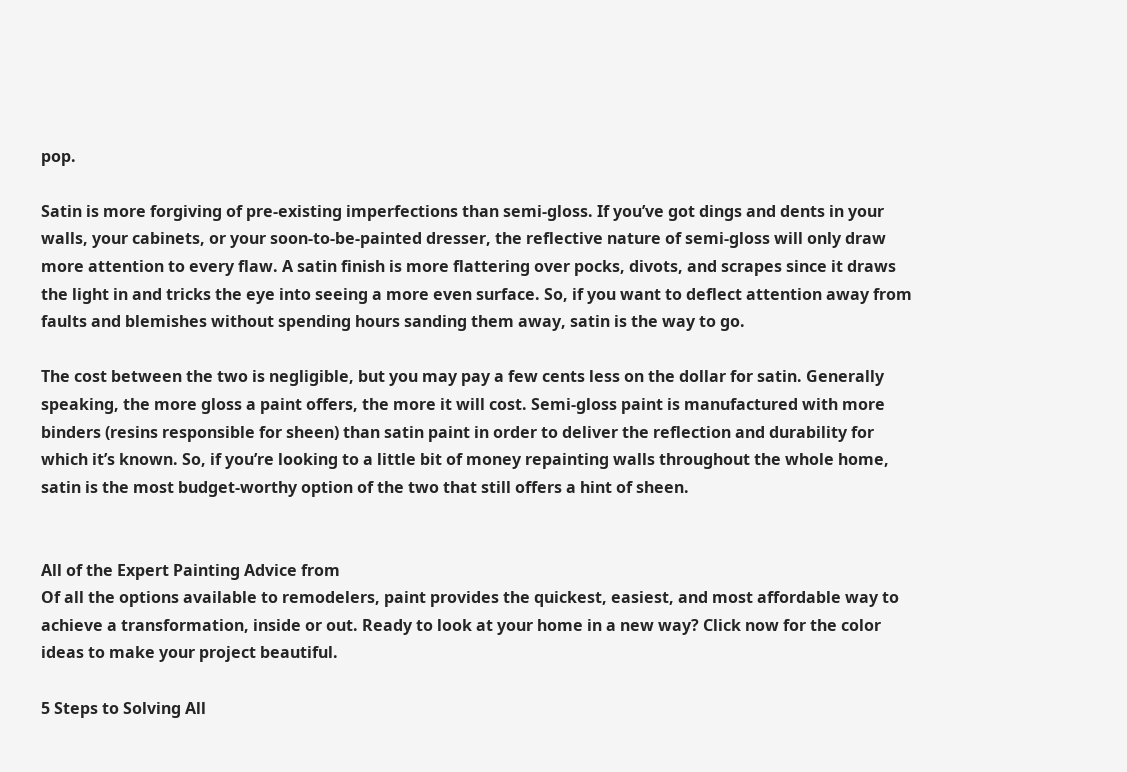pop.

Satin is more forgiving of pre-existing imperfections than semi-gloss. If you’ve got dings and dents in your walls, your cabinets, or your soon-to-be-painted dresser, the reflective nature of semi-gloss will only draw more attention to every flaw. A satin finish is more flattering over pocks, divots, and scrapes since it draws the light in and tricks the eye into seeing a more even surface. So, if you want to deflect attention away from faults and blemishes without spending hours sanding them away, satin is the way to go.

The cost between the two is negligible, but you may pay a few cents less on the dollar for satin. Generally speaking, the more gloss a paint offers, the more it will cost. Semi-gloss paint is manufactured with more binders (resins responsible for sheen) than satin paint in order to deliver the reflection and durability for which it’s known. So, if you’re looking to a little bit of money repainting walls throughout the whole home, satin is the most budget-worthy option of the two that still offers a hint of sheen.


All of the Expert Painting Advice from
Of all the options available to remodelers, paint provides the quickest, easiest, and most affordable way to achieve a transformation, inside or out. Ready to look at your home in a new way? Click now for the color ideas to make your project beautiful.

5 Steps to Solving All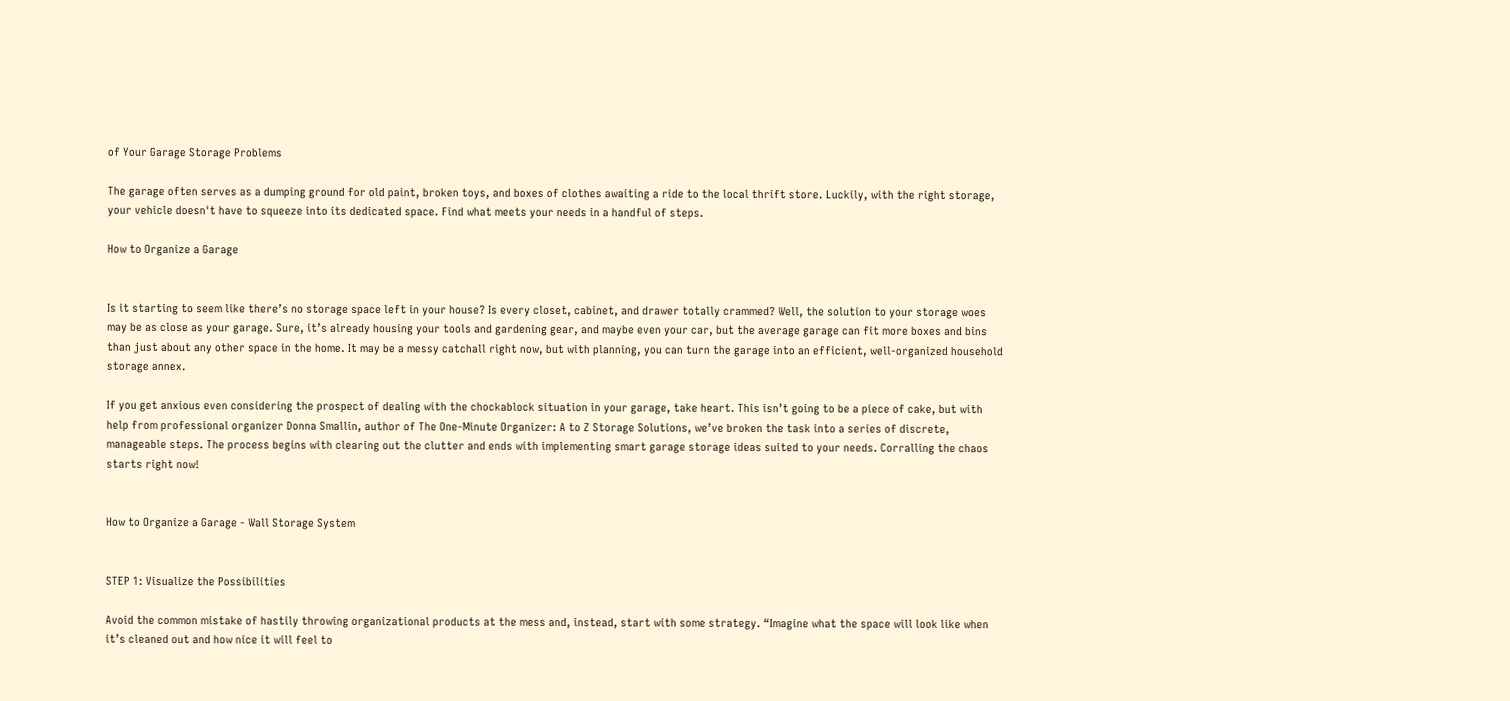of Your Garage Storage Problems

The garage often serves as a dumping ground for old paint, broken toys, and boxes of clothes awaiting a ride to the local thrift store. Luckily, with the right storage, your vehicle doesn't have to squeeze into its dedicated space. Find what meets your needs in a handful of steps.

How to Organize a Garage


Is it starting to seem like there’s no storage space left in your house? Is every closet, cabinet, and drawer totally crammed? Well, the solution to your storage woes may be as close as your garage. Sure, it’s already housing your tools and gardening gear, and maybe even your car, but the average garage can fit more boxes and bins than just about any other space in the home. It may be a messy catchall right now, but with planning, you can turn the garage into an efficient, well-organized household storage annex.

If you get anxious even considering the prospect of dealing with the chockablock situation in your garage, take heart. This isn’t going to be a piece of cake, but with help from professional organizer Donna Smallin, author of The One-Minute Organizer: A to Z Storage Solutions, we’ve broken the task into a series of discrete, manageable steps. The process begins with clearing out the clutter and ends with implementing smart garage storage ideas suited to your needs. Corralling the chaos starts right now!


How to Organize a Garage - Wall Storage System


STEP 1: Visualize the Possibilities

Avoid the common mistake of hastily throwing organizational products at the mess and, instead, start with some strategy. “Imagine what the space will look like when it’s cleaned out and how nice it will feel to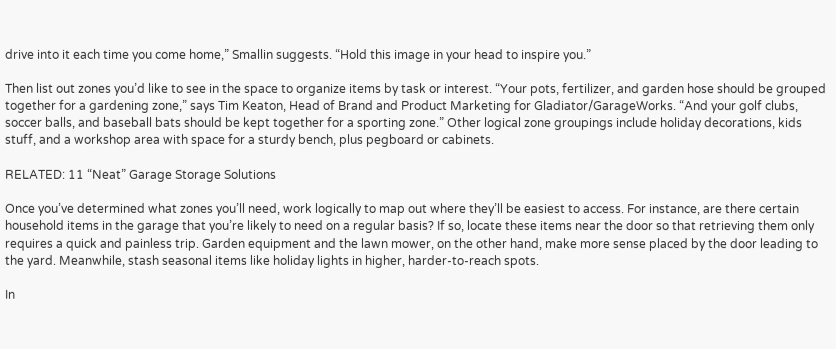drive into it each time you come home,” Smallin suggests. “Hold this image in your head to inspire you.”

Then list out zones you’d like to see in the space to organize items by task or interest. “Your pots, fertilizer, and garden hose should be grouped together for a gardening zone,” says Tim Keaton, Head of Brand and Product Marketing for Gladiator/GarageWorks. “And your golf clubs, soccer balls, and baseball bats should be kept together for a sporting zone.” Other logical zone groupings include holiday decorations, kids stuff, and a workshop area with space for a sturdy bench, plus pegboard or cabinets.

RELATED: 11 “Neat” Garage Storage Solutions

Once you’ve determined what zones you’ll need, work logically to map out where they’ll be easiest to access. For instance, are there certain household items in the garage that you’re likely to need on a regular basis? If so, locate these items near the door so that retrieving them only requires a quick and painless trip. Garden equipment and the lawn mower, on the other hand, make more sense placed by the door leading to the yard. Meanwhile, stash seasonal items like holiday lights in higher, harder-to-reach spots.

In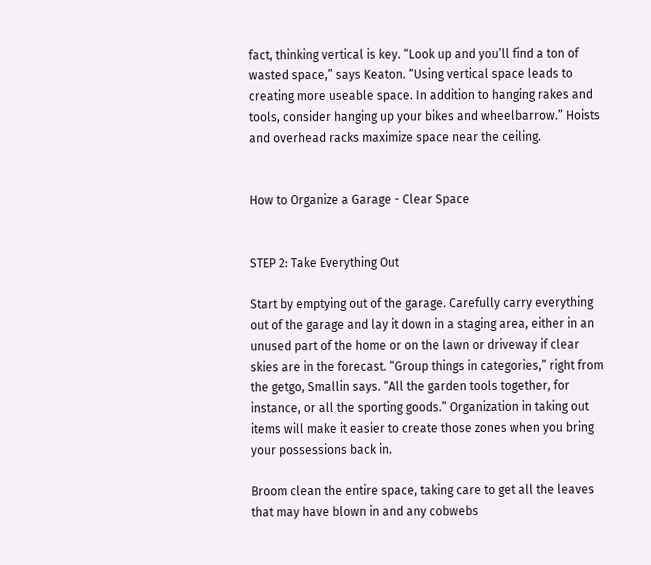fact, thinking vertical is key. “Look up and you’ll find a ton of wasted space,” says Keaton. “Using vertical space leads to creating more useable space. In addition to hanging rakes and tools, consider hanging up your bikes and wheelbarrow.” Hoists and overhead racks maximize space near the ceiling.


How to Organize a Garage - Clear Space


STEP 2: Take Everything Out

Start by emptying out of the garage. Carefully carry everything out of the garage and lay it down in a staging area, either in an unused part of the home or on the lawn or driveway if clear skies are in the forecast. “Group things in categories,” right from the getgo, Smallin says. “All the garden tools together, for instance, or all the sporting goods.” Organization in taking out items will make it easier to create those zones when you bring your possessions back in.

Broom clean the entire space, taking care to get all the leaves that may have blown in and any cobwebs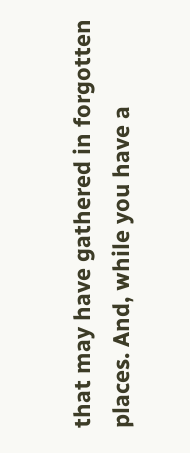that may have gathered in forgotten places. And, while you have a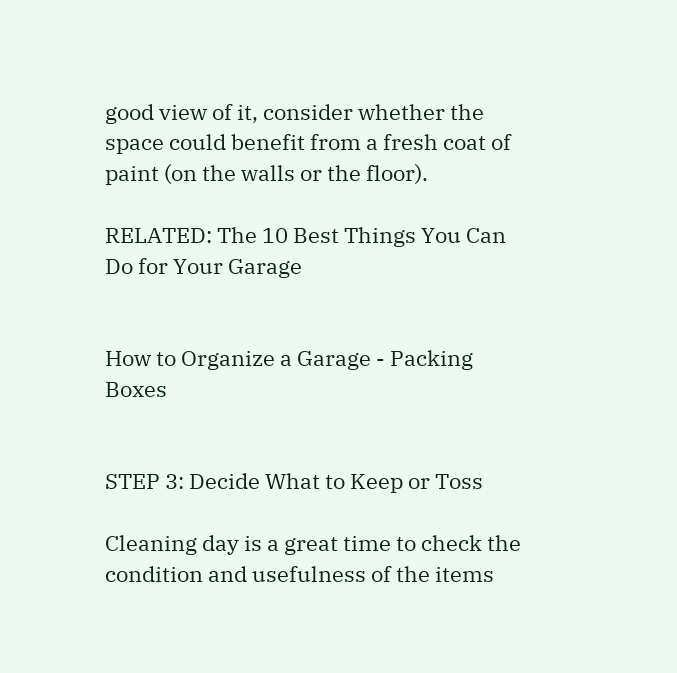good view of it, consider whether the space could benefit from a fresh coat of paint (on the walls or the floor).

RELATED: The 10 Best Things You Can Do for Your Garage


How to Organize a Garage - Packing Boxes


STEP 3: Decide What to Keep or Toss

Cleaning day is a great time to check the condition and usefulness of the items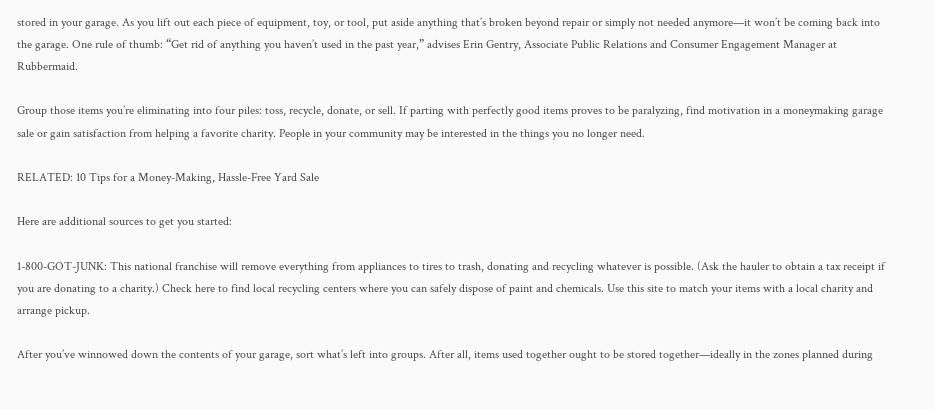stored in your garage. As you lift out each piece of equipment, toy, or tool, put aside anything that’s broken beyond repair or simply not needed anymore—it won’t be coming back into the garage. One rule of thumb: “Get rid of anything you haven’t used in the past year,” advises Erin Gentry, Associate Public Relations and Consumer Engagement Manager at Rubbermaid.

Group those items you’re eliminating into four piles: toss, recycle, donate, or sell. If parting with perfectly good items proves to be paralyzing, find motivation in a moneymaking garage sale or gain satisfaction from helping a favorite charity. People in your community may be interested in the things you no longer need.

RELATED: 10 Tips for a Money-Making, Hassle-Free Yard Sale

Here are additional sources to get you started:

1-800-GOT-JUNK: This national franchise will remove everything from appliances to tires to trash, donating and recycling whatever is possible. (Ask the hauler to obtain a tax receipt if you are donating to a charity.) Check here to find local recycling centers where you can safely dispose of paint and chemicals. Use this site to match your items with a local charity and arrange pickup.

After you’ve winnowed down the contents of your garage, sort what’s left into groups. After all, items used together ought to be stored together—ideally in the zones planned during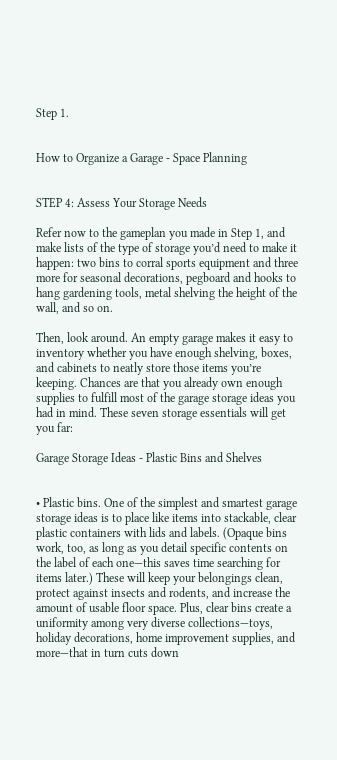Step 1.


How to Organize a Garage - Space Planning


STEP 4: Assess Your Storage Needs

Refer now to the gameplan you made in Step 1, and make lists of the type of storage you’d need to make it happen: two bins to corral sports equipment and three more for seasonal decorations, pegboard and hooks to hang gardening tools, metal shelving the height of the wall, and so on.

Then, look around. An empty garage makes it easy to inventory whether you have enough shelving, boxes, and cabinets to neatly store those items you’re keeping. Chances are that you already own enough supplies to fulfill most of the garage storage ideas you had in mind. These seven storage essentials will get you far:

Garage Storage Ideas - Plastic Bins and Shelves


• Plastic bins. One of the simplest and smartest garage storage ideas is to place like items into stackable, clear plastic containers with lids and labels. (Opaque bins work, too, as long as you detail specific contents on the label of each one—this saves time searching for items later.) These will keep your belongings clean, protect against insects and rodents, and increase the amount of usable floor space. Plus, clear bins create a uniformity among very diverse collections—toys, holiday decorations, home improvement supplies, and more—that in turn cuts down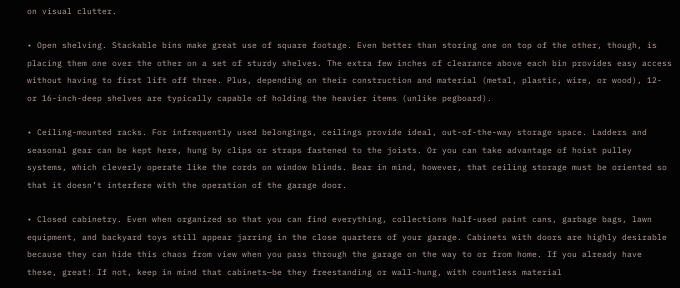on visual clutter.

• Open shelving. Stackable bins make great use of square footage. Even better than storing one on top of the other, though, is placing them one over the other on a set of sturdy shelves. The extra few inches of clearance above each bin provides easy access without having to first lift off three. Plus, depending on their construction and material (metal, plastic, wire, or wood), 12- or 16-inch-deep shelves are typically capable of holding the heavier items (unlike pegboard).

• Ceiling-mounted racks. For infrequently used belongings, ceilings provide ideal, out-of-the-way storage space. Ladders and seasonal gear can be kept here, hung by clips or straps fastened to the joists. Or you can take advantage of hoist pulley systems, which cleverly operate like the cords on window blinds. Bear in mind, however, that ceiling storage must be oriented so that it doesn’t interfere with the operation of the garage door.

• Closed cabinetry. Even when organized so that you can find everything, collections half-used paint cans, garbage bags, lawn equipment, and backyard toys still appear jarring in the close quarters of your garage. Cabinets with doors are highly desirable because they can hide this chaos from view when you pass through the garage on the way to or from home. If you already have these, great! If not, keep in mind that cabinets—be they freestanding or wall-hung, with countless material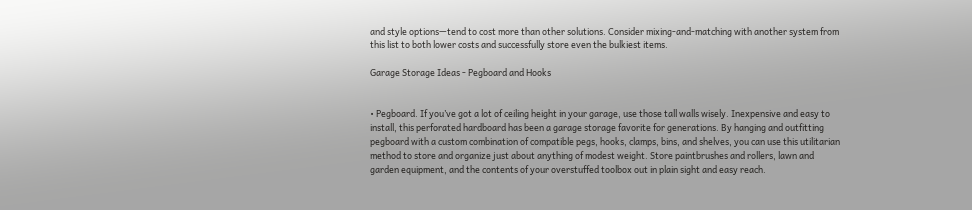and style options—tend to cost more than other solutions. Consider mixing-and-matching with another system from this list to both lower costs and successfully store even the bulkiest items.

Garage Storage Ideas - Pegboard and Hooks


• Pegboard. If you’ve got a lot of ceiling height in your garage, use those tall walls wisely. Inexpensive and easy to install, this perforated hardboard has been a garage storage favorite for generations. By hanging and outfitting pegboard with a custom combination of compatible pegs, hooks, clamps, bins, and shelves, you can use this utilitarian method to store and organize just about anything of modest weight. Store paintbrushes and rollers, lawn and garden equipment, and the contents of your overstuffed toolbox out in plain sight and easy reach.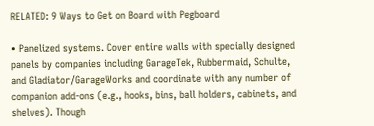RELATED: 9 Ways to Get on Board with Pegboard

• Panelized systems. Cover entire walls with specially designed panels by companies including GarageTek, Rubbermaid, Schulte, and Gladiator/GarageWorks and coordinate with any number of companion add-ons (e.g., hooks, bins, ball holders, cabinets, and shelves). Though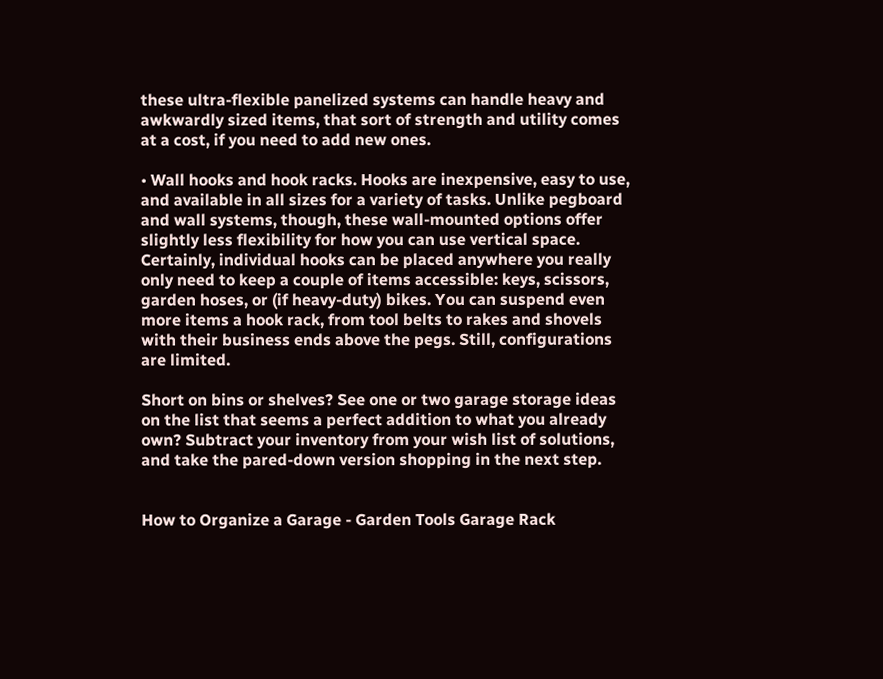these ultra-flexible panelized systems can handle heavy and awkwardly sized items, that sort of strength and utility comes at a cost, if you need to add new ones.

• Wall hooks and hook racks. Hooks are inexpensive, easy to use, and available in all sizes for a variety of tasks. Unlike pegboard and wall systems, though, these wall-mounted options offer slightly less flexibility for how you can use vertical space. Certainly, individual hooks can be placed anywhere you really only need to keep a couple of items accessible: keys, scissors, garden hoses, or (if heavy-duty) bikes. You can suspend even more items a hook rack, from tool belts to rakes and shovels with their business ends above the pegs. Still, configurations are limited.

Short on bins or shelves? See one or two garage storage ideas on the list that seems a perfect addition to what you already own? Subtract your inventory from your wish list of solutions, and take the pared-down version shopping in the next step.


How to Organize a Garage - Garden Tools Garage Rack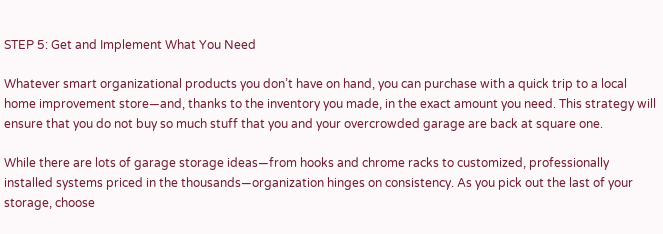STEP 5: Get and Implement What You Need

Whatever smart organizational products you don’t have on hand, you can purchase with a quick trip to a local home improvement store—and, thanks to the inventory you made, in the exact amount you need. This strategy will ensure that you do not buy so much stuff that you and your overcrowded garage are back at square one.

While there are lots of garage storage ideas—from hooks and chrome racks to customized, professionally installed systems priced in the thousands—organization hinges on consistency. As you pick out the last of your storage, choose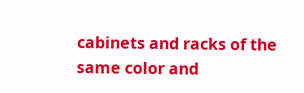cabinets and racks of the same color and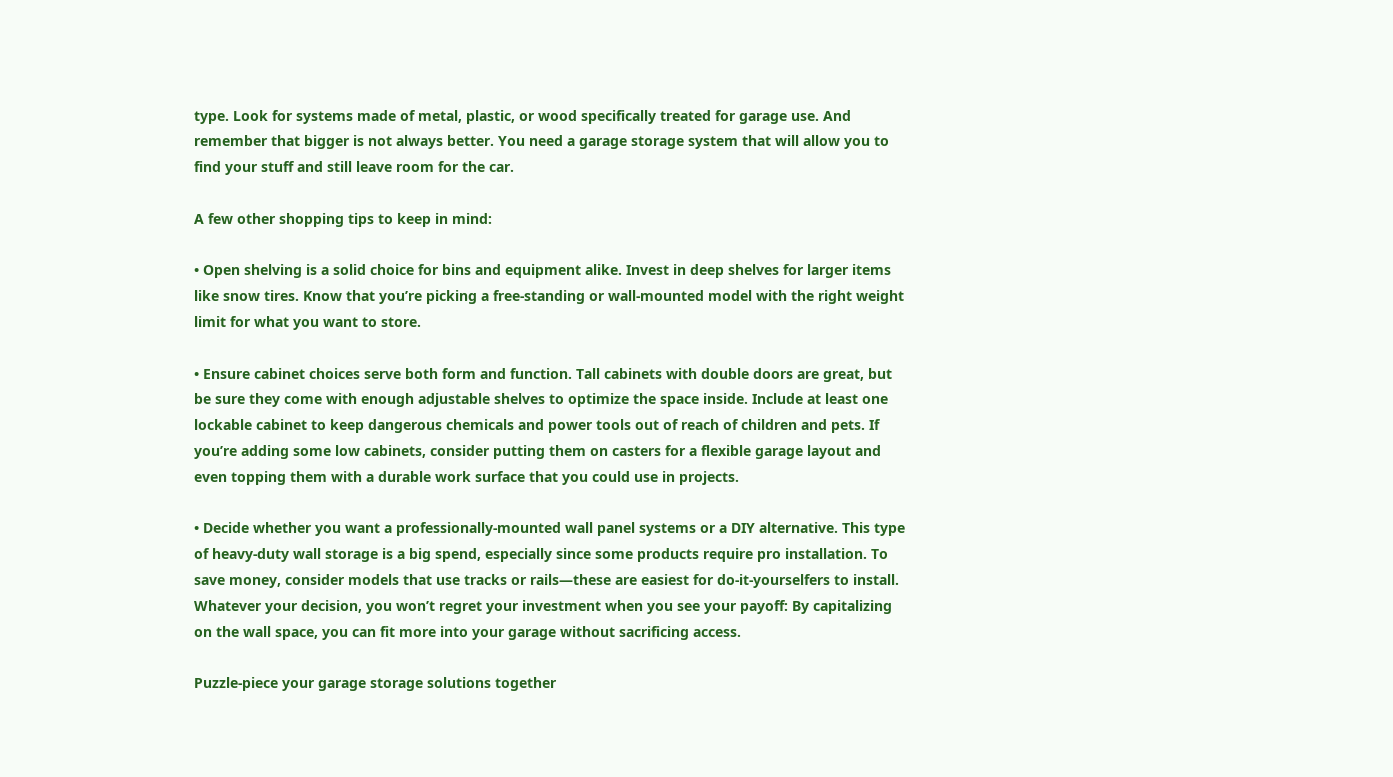type. Look for systems made of metal, plastic, or wood specifically treated for garage use. And remember that bigger is not always better. You need a garage storage system that will allow you to find your stuff and still leave room for the car.

A few other shopping tips to keep in mind:

• Open shelving is a solid choice for bins and equipment alike. Invest in deep shelves for larger items like snow tires. Know that you’re picking a free-standing or wall-mounted model with the right weight limit for what you want to store.

• Ensure cabinet choices serve both form and function. Tall cabinets with double doors are great, but be sure they come with enough adjustable shelves to optimize the space inside. Include at least one lockable cabinet to keep dangerous chemicals and power tools out of reach of children and pets. If you’re adding some low cabinets, consider putting them on casters for a flexible garage layout and even topping them with a durable work surface that you could use in projects.

• Decide whether you want a professionally-mounted wall panel systems or a DIY alternative. This type of heavy-duty wall storage is a big spend, especially since some products require pro installation. To save money, consider models that use tracks or rails—these are easiest for do-it-yourselfers to install. Whatever your decision, you won’t regret your investment when you see your payoff: By capitalizing on the wall space, you can fit more into your garage without sacrificing access.

Puzzle-piece your garage storage solutions together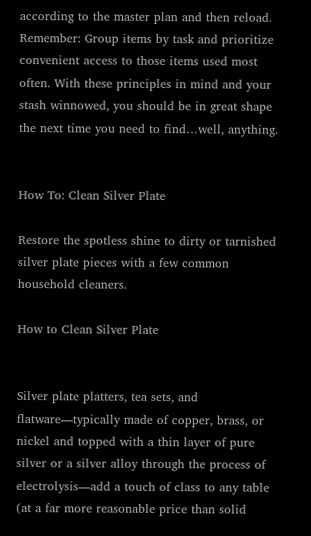according to the master plan and then reload. Remember: Group items by task and prioritize convenient access to those items used most often. With these principles in mind and your stash winnowed, you should be in great shape the next time you need to find…well, anything.


How To: Clean Silver Plate

Restore the spotless shine to dirty or tarnished silver plate pieces with a few common household cleaners.

How to Clean Silver Plate


Silver plate platters, tea sets, and flatware—typically made of copper, brass, or nickel and topped with a thin layer of pure silver or a silver alloy through the process of electrolysis—add a touch of class to any table (at a far more reasonable price than solid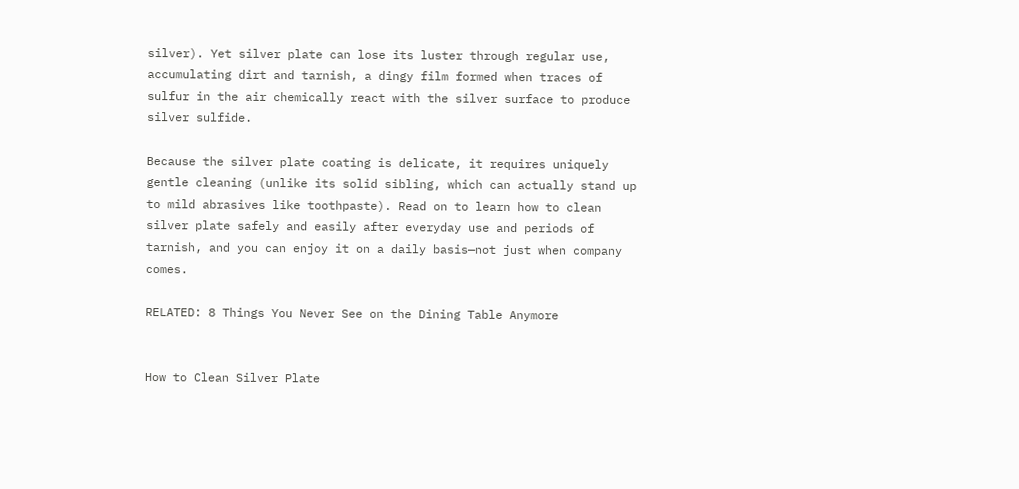silver). Yet silver plate can lose its luster through regular use, accumulating dirt and tarnish, a dingy film formed when traces of sulfur in the air chemically react with the silver surface to produce silver sulfide.

Because the silver plate coating is delicate, it requires uniquely gentle cleaning (unlike its solid sibling, which can actually stand up to mild abrasives like toothpaste). Read on to learn how to clean silver plate safely and easily after everyday use and periods of tarnish, and you can enjoy it on a daily basis—not just when company comes.

RELATED: 8 Things You Never See on the Dining Table Anymore


How to Clean Silver Plate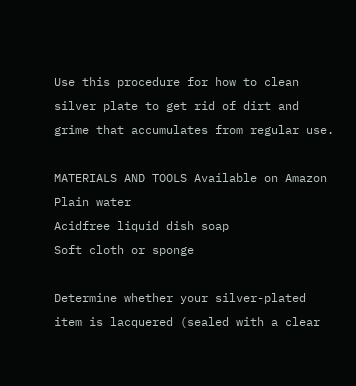Use this procedure for how to clean silver plate to get rid of dirt and grime that accumulates from regular use.

MATERIALS AND TOOLS Available on Amazon
Plain water
Acidfree liquid dish soap
Soft cloth or sponge

Determine whether your silver-plated item is lacquered (sealed with a clear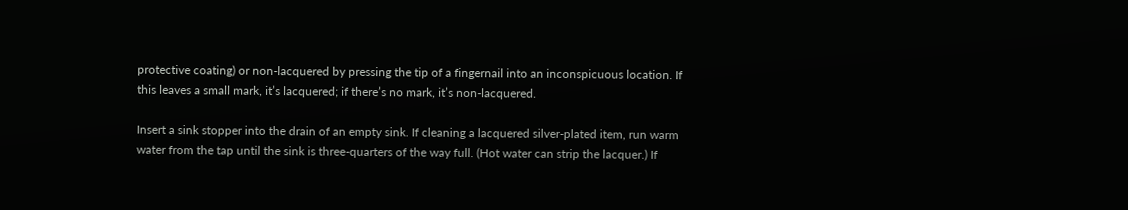protective coating) or non-lacquered by pressing the tip of a fingernail into an inconspicuous location. If this leaves a small mark, it’s lacquered; if there’s no mark, it’s non-lacquered.

Insert a sink stopper into the drain of an empty sink. If cleaning a lacquered silver-plated item, run warm water from the tap until the sink is three-quarters of the way full. (Hot water can strip the lacquer.) If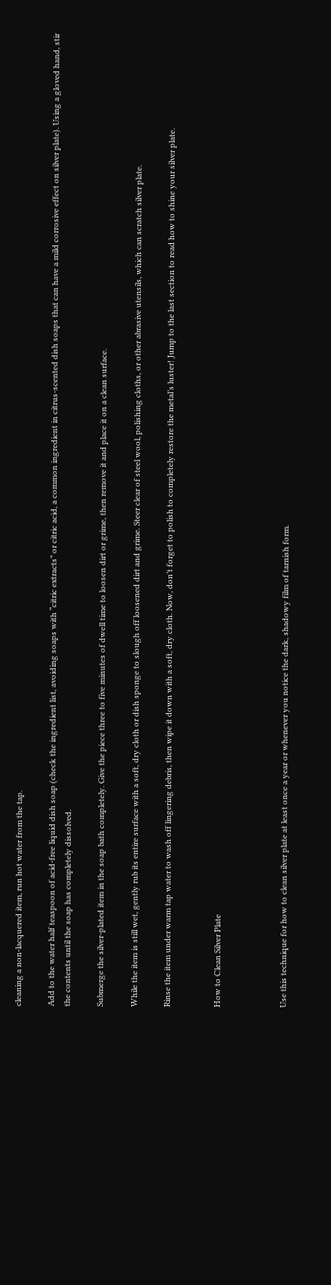cleaning a non-lacquered item, run hot water from the tap.

Add to the water half teaspoon of acid-free liquid dish soap (check the ingredient list, avoiding soaps with “citric extracts” or citric acid, a common ingredient in citrus-scented dish soaps that can have a mild corrosive effect on silver plate). Using a gloved hand, stir the contents until the soap has completely dissolved.

Submerge the silver-plated item in the soap bath completely. Give the piece three to five minutes of dwell time to loosen dirt or grime, then remove it and place it on a clean surface.

While the item is still wet, gently rub its entire surface with a soft, dry cloth or dish sponge to slough off loosened dirt and grime. Steer clear of steel wool, polishing cloths, or other abrasive utensils, which can scratch silver plate.

Rinse the item under warm tap water to wash off lingering debris, then wipe it down with a soft, dry cloth. Now, don’t forget to polish to completely restore the metal’s luster! Jump to the last section to read how to shine your silver plate.


How to Clean Silver Plate



Use this technique for how to clean silver plate at least once a year or whenever you notice the dark, shadowy film of tarnish form.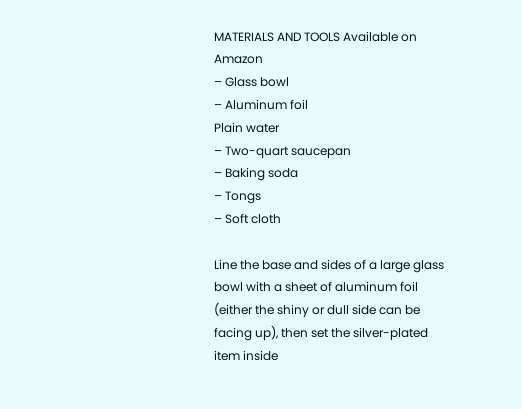MATERIALS AND TOOLS Available on Amazon
– Glass bowl
– Aluminum foil
Plain water
– Two-quart saucepan
– Baking soda
– Tongs
– Soft cloth

Line the base and sides of a large glass bowl with a sheet of aluminum foil (either the shiny or dull side can be facing up), then set the silver-plated item inside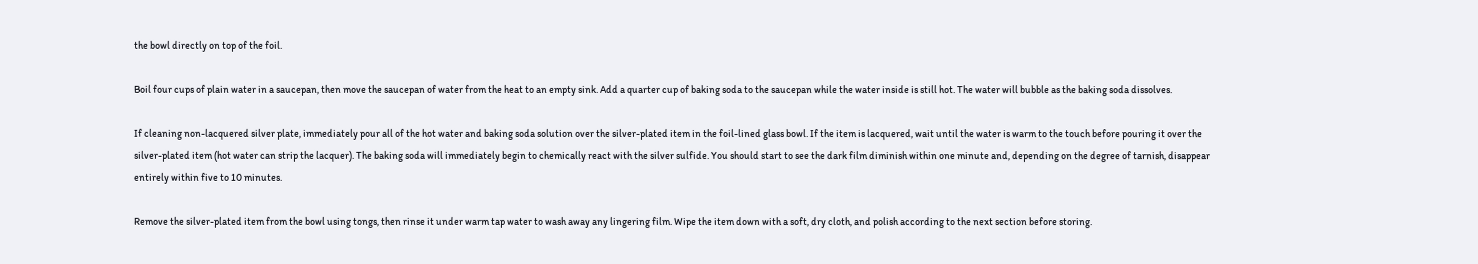the bowl directly on top of the foil.

Boil four cups of plain water in a saucepan, then move the saucepan of water from the heat to an empty sink. Add a quarter cup of baking soda to the saucepan while the water inside is still hot. The water will bubble as the baking soda dissolves.

If cleaning non-lacquered silver plate, immediately pour all of the hot water and baking soda solution over the silver-plated item in the foil-lined glass bowl. If the item is lacquered, wait until the water is warm to the touch before pouring it over the silver-plated item (hot water can strip the lacquer). The baking soda will immediately begin to chemically react with the silver sulfide. You should start to see the dark film diminish within one minute and, depending on the degree of tarnish, disappear entirely within five to 10 minutes.

Remove the silver-plated item from the bowl using tongs, then rinse it under warm tap water to wash away any lingering film. Wipe the item down with a soft, dry cloth, and polish according to the next section before storing.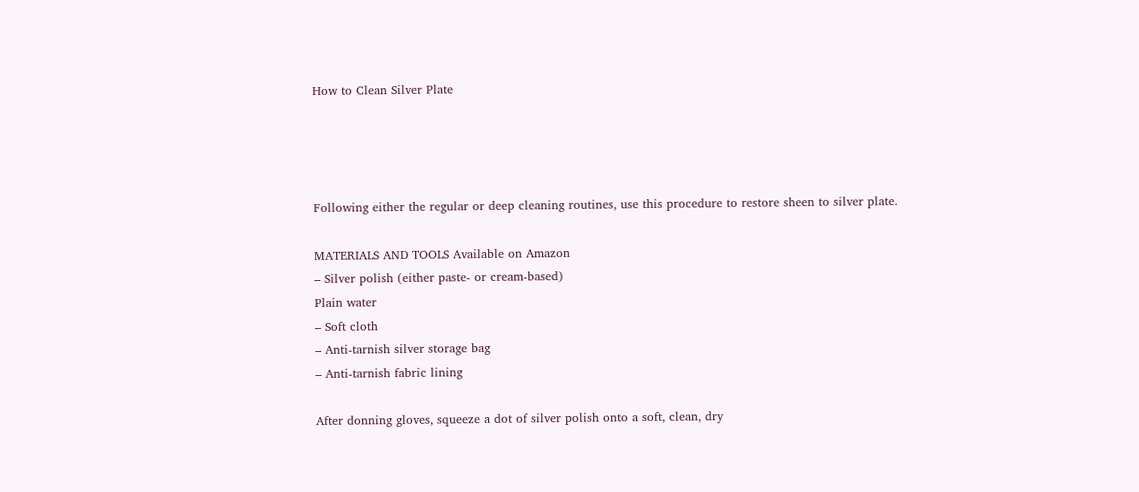How to Clean Silver Plate




Following either the regular or deep cleaning routines, use this procedure to restore sheen to silver plate.

MATERIALS AND TOOLS Available on Amazon
– Silver polish (either paste- or cream-based)
Plain water
– Soft cloth
– Anti-tarnish silver storage bag
– Anti-tarnish fabric lining

After donning gloves, squeeze a dot of silver polish onto a soft, clean, dry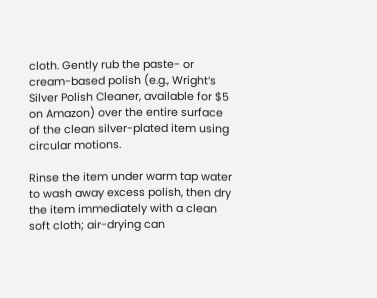cloth. Gently rub the paste- or cream-based polish (e.g., Wright’s Silver Polish Cleaner, available for $5 on Amazon) over the entire surface of the clean silver-plated item using circular motions.

Rinse the item under warm tap water to wash away excess polish, then dry the item immediately with a clean soft cloth; air-drying can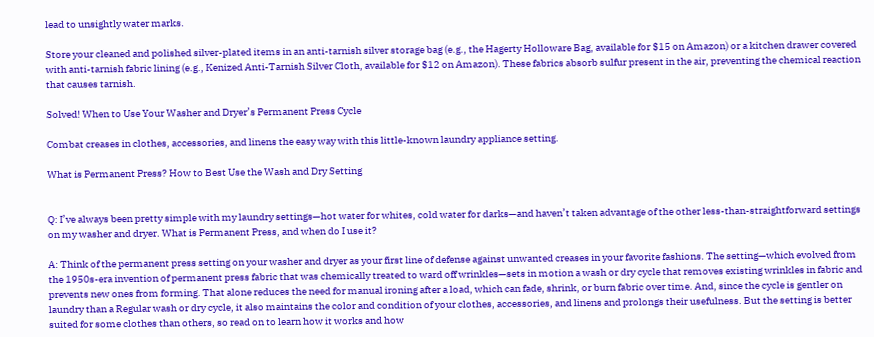lead to unsightly water marks.

Store your cleaned and polished silver-plated items in an anti-tarnish silver storage bag (e.g., the Hagerty Holloware Bag, available for $15 on Amazon) or a kitchen drawer covered with anti-tarnish fabric lining (e.g., Kenized Anti-Tarnish Silver Cloth, available for $12 on Amazon). These fabrics absorb sulfur present in the air, preventing the chemical reaction that causes tarnish.

Solved! When to Use Your Washer and Dryer’s Permanent Press Cycle

Combat creases in clothes, accessories, and linens the easy way with this little-known laundry appliance setting.

What is Permanent Press? How to Best Use the Wash and Dry Setting


Q: I’ve always been pretty simple with my laundry settings—hot water for whites, cold water for darks—and haven’t taken advantage of the other less-than-straightforward settings on my washer and dryer. What is Permanent Press, and when do I use it?

A: Think of the permanent press setting on your washer and dryer as your first line of defense against unwanted creases in your favorite fashions. The setting—which evolved from the 1950s-era invention of permanent press fabric that was chemically treated to ward off wrinkles—sets in motion a wash or dry cycle that removes existing wrinkles in fabric and prevents new ones from forming. That alone reduces the need for manual ironing after a load, which can fade, shrink, or burn fabric over time. And, since the cycle is gentler on laundry than a Regular wash or dry cycle, it also maintains the color and condition of your clothes, accessories, and linens and prolongs their usefulness. But the setting is better suited for some clothes than others, so read on to learn how it works and how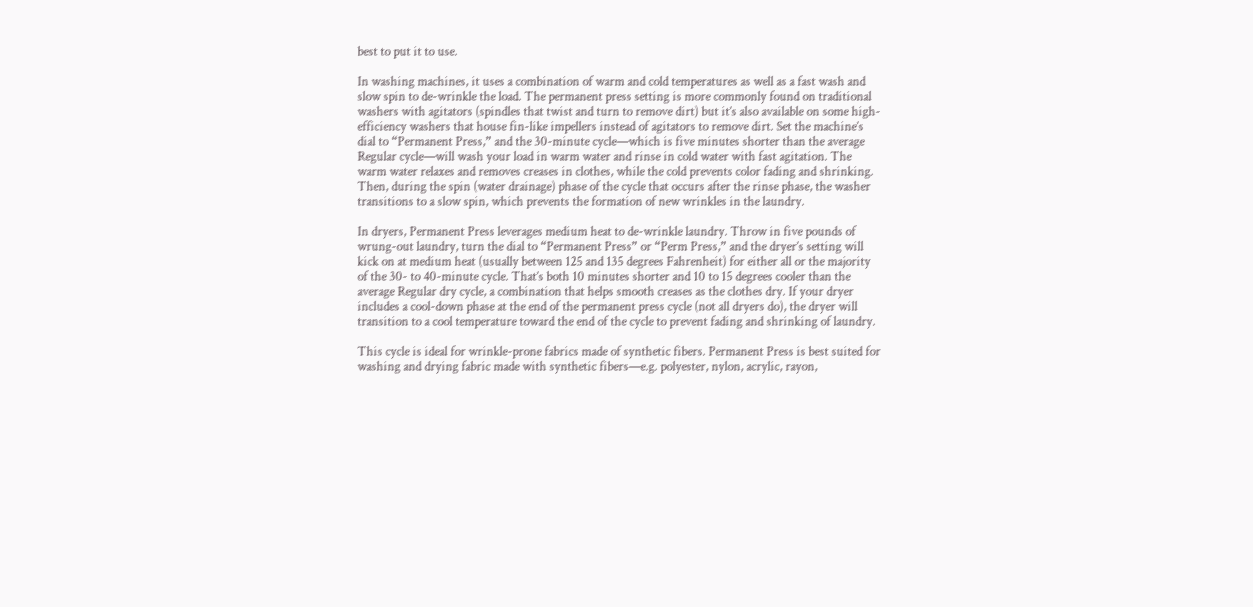best to put it to use.

In washing machines, it uses a combination of warm and cold temperatures as well as a fast wash and slow spin to de-wrinkle the load. The permanent press setting is more commonly found on traditional washers with agitators (spindles that twist and turn to remove dirt) but it’s also available on some high-efficiency washers that house fin-like impellers instead of agitators to remove dirt. Set the machine’s dial to “Permanent Press,” and the 30-minute cycle—which is five minutes shorter than the average Regular cycle—will wash your load in warm water and rinse in cold water with fast agitation. The warm water relaxes and removes creases in clothes, while the cold prevents color fading and shrinking. Then, during the spin (water drainage) phase of the cycle that occurs after the rinse phase, the washer transitions to a slow spin, which prevents the formation of new wrinkles in the laundry.

In dryers, Permanent Press leverages medium heat to de-wrinkle laundry. Throw in five pounds of wrung-out laundry, turn the dial to “Permanent Press” or “Perm Press,” and the dryer’s setting will kick on at medium heat (usually between 125 and 135 degrees Fahrenheit) for either all or the majority of the 30- to 40-minute cycle. That’s both 10 minutes shorter and 10 to 15 degrees cooler than the average Regular dry cycle, a combination that helps smooth creases as the clothes dry. If your dryer includes a cool-down phase at the end of the permanent press cycle (not all dryers do), the dryer will transition to a cool temperature toward the end of the cycle to prevent fading and shrinking of laundry.

This cycle is ideal for wrinkle-prone fabrics made of synthetic fibers. Permanent Press is best suited for washing and drying fabric made with synthetic fibers—e.g. polyester, nylon, acrylic, rayon,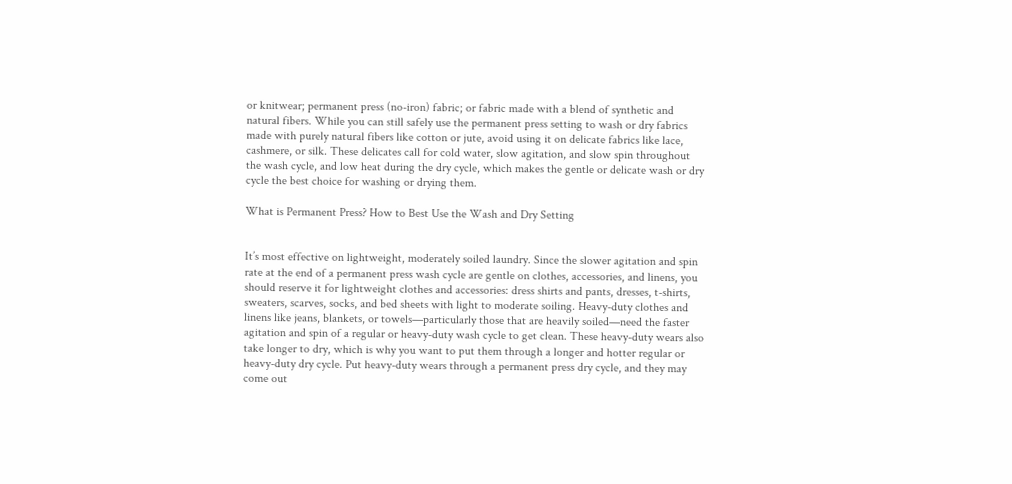or knitwear; permanent press (no-iron) fabric; or fabric made with a blend of synthetic and natural fibers. While you can still safely use the permanent press setting to wash or dry fabrics made with purely natural fibers like cotton or jute, avoid using it on delicate fabrics like lace, cashmere, or silk. These delicates call for cold water, slow agitation, and slow spin throughout the wash cycle, and low heat during the dry cycle, which makes the gentle or delicate wash or dry cycle the best choice for washing or drying them.

What is Permanent Press? How to Best Use the Wash and Dry Setting


It’s most effective on lightweight, moderately soiled laundry. Since the slower agitation and spin rate at the end of a permanent press wash cycle are gentle on clothes, accessories, and linens, you should reserve it for lightweight clothes and accessories: dress shirts and pants, dresses, t-shirts, sweaters, scarves, socks, and bed sheets with light to moderate soiling. Heavy-duty clothes and linens like jeans, blankets, or towels—particularly those that are heavily soiled—need the faster agitation and spin of a regular or heavy-duty wash cycle to get clean. These heavy-duty wears also take longer to dry, which is why you want to put them through a longer and hotter regular or heavy-duty dry cycle. Put heavy-duty wears through a permanent press dry cycle, and they may come out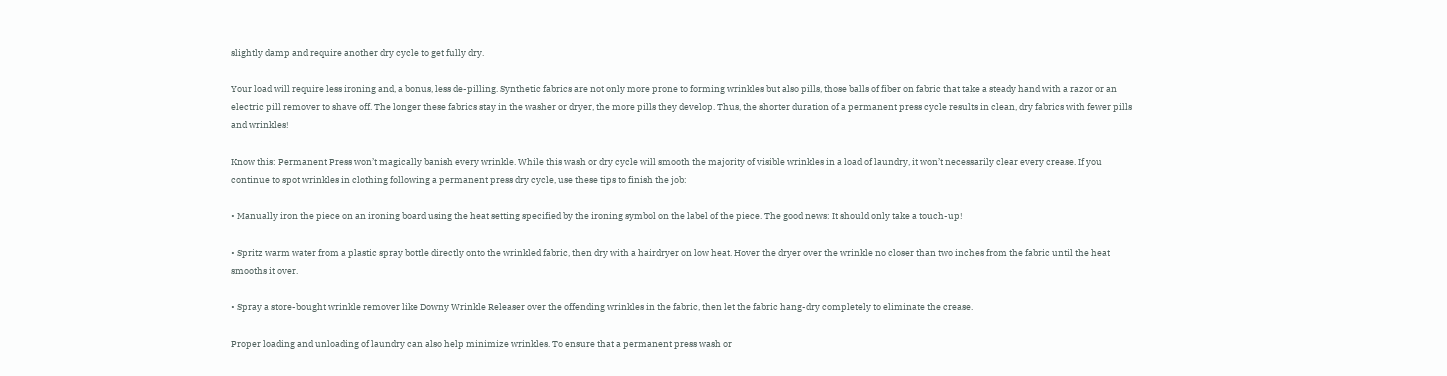slightly damp and require another dry cycle to get fully dry.

Your load will require less ironing and, a bonus, less de-pilling. Synthetic fabrics are not only more prone to forming wrinkles but also pills, those balls of fiber on fabric that take a steady hand with a razor or an electric pill remover to shave off. The longer these fabrics stay in the washer or dryer, the more pills they develop. Thus, the shorter duration of a permanent press cycle results in clean, dry fabrics with fewer pills and wrinkles!

Know this: Permanent Press won’t magically banish every wrinkle. While this wash or dry cycle will smooth the majority of visible wrinkles in a load of laundry, it won’t necessarily clear every crease. If you continue to spot wrinkles in clothing following a permanent press dry cycle, use these tips to finish the job:

• Manually iron the piece on an ironing board using the heat setting specified by the ironing symbol on the label of the piece. The good news: It should only take a touch-up!

• Spritz warm water from a plastic spray bottle directly onto the wrinkled fabric, then dry with a hairdryer on low heat. Hover the dryer over the wrinkle no closer than two inches from the fabric until the heat smooths it over.

• Spray a store-bought wrinkle remover like Downy Wrinkle Releaser over the offending wrinkles in the fabric, then let the fabric hang-dry completely to eliminate the crease.

Proper loading and unloading of laundry can also help minimize wrinkles. To ensure that a permanent press wash or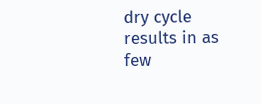dry cycle results in as few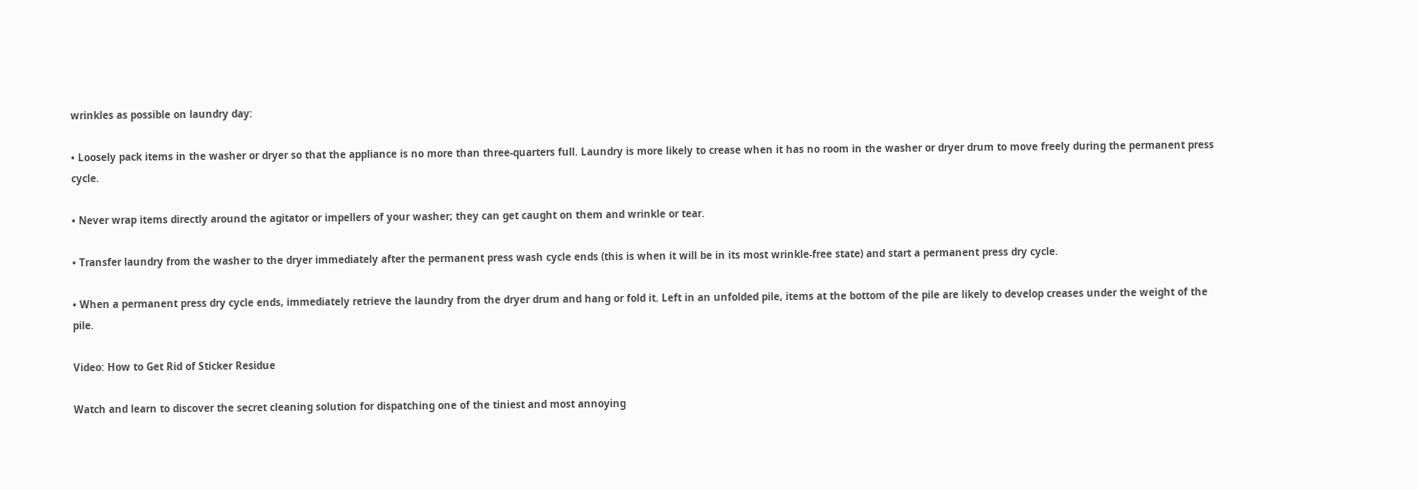wrinkles as possible on laundry day:

• Loosely pack items in the washer or dryer so that the appliance is no more than three-quarters full. Laundry is more likely to crease when it has no room in the washer or dryer drum to move freely during the permanent press cycle.

• Never wrap items directly around the agitator or impellers of your washer; they can get caught on them and wrinkle or tear.

• Transfer laundry from the washer to the dryer immediately after the permanent press wash cycle ends (this is when it will be in its most wrinkle-free state) and start a permanent press dry cycle.

• When a permanent press dry cycle ends, immediately retrieve the laundry from the dryer drum and hang or fold it. Left in an unfolded pile, items at the bottom of the pile are likely to develop creases under the weight of the pile.

Video: How to Get Rid of Sticker Residue

Watch and learn to discover the secret cleaning solution for dispatching one of the tiniest and most annoying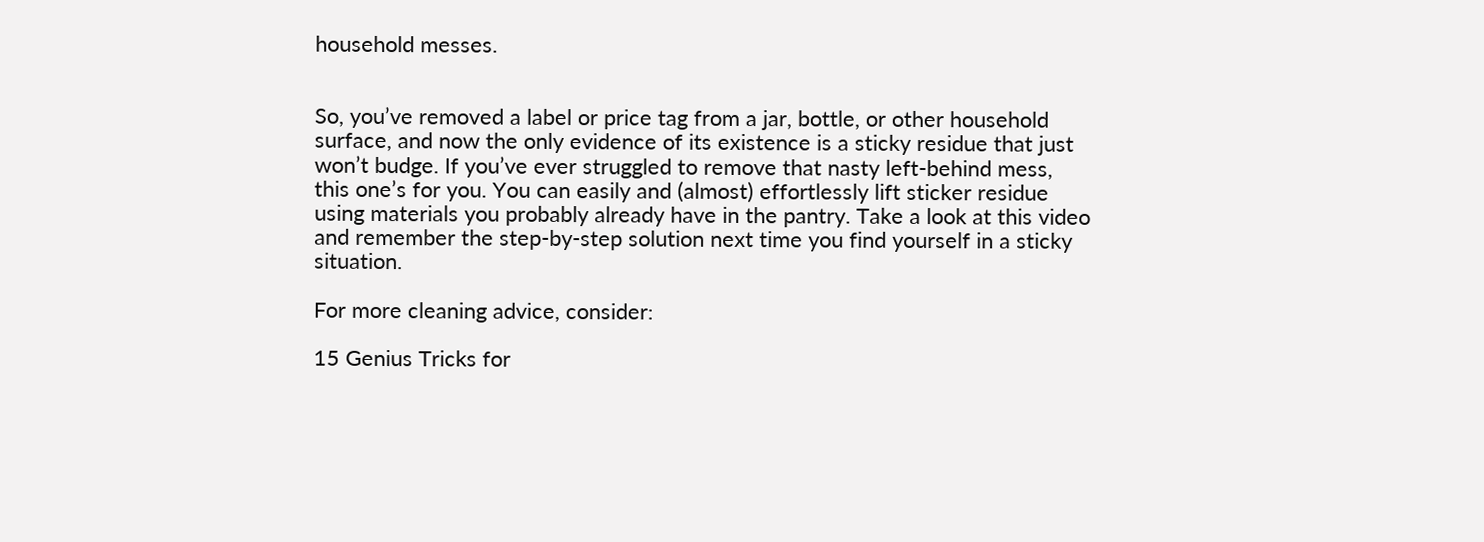household messes.


So, you’ve removed a label or price tag from a jar, bottle, or other household surface, and now the only evidence of its existence is a sticky residue that just won’t budge. If you’ve ever struggled to remove that nasty left-behind mess, this one’s for you. You can easily and (almost) effortlessly lift sticker residue using materials you probably already have in the pantry. Take a look at this video and remember the step-by-step solution next time you find yourself in a sticky situation.

For more cleaning advice, consider:

15 Genius Tricks for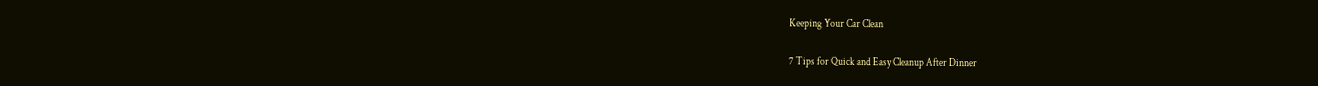Keeping Your Car Clean

7 Tips for Quick and Easy Cleanup After Dinner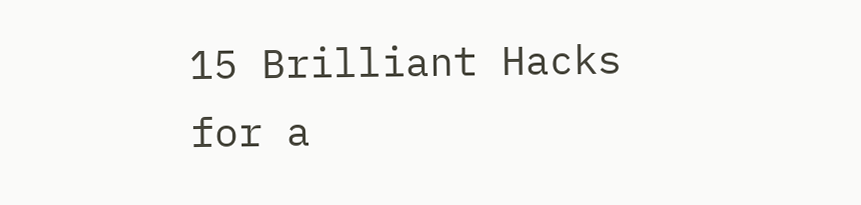15 Brilliant Hacks for a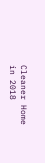Cleaner Home in 2018